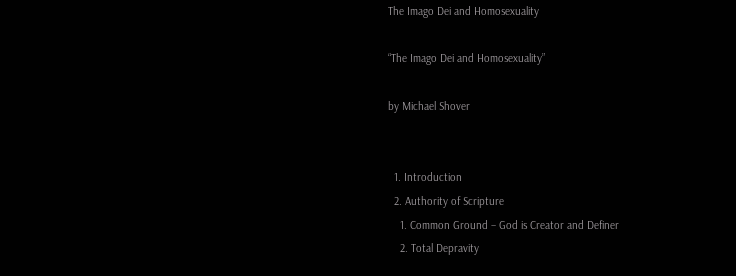The Imago Dei and Homosexuality

“The Imago Dei and Homosexuality”

by Michael Shover


  1. Introduction
  2. Authority of Scripture
    1. Common Ground – God is Creator and Definer
    2. Total Depravity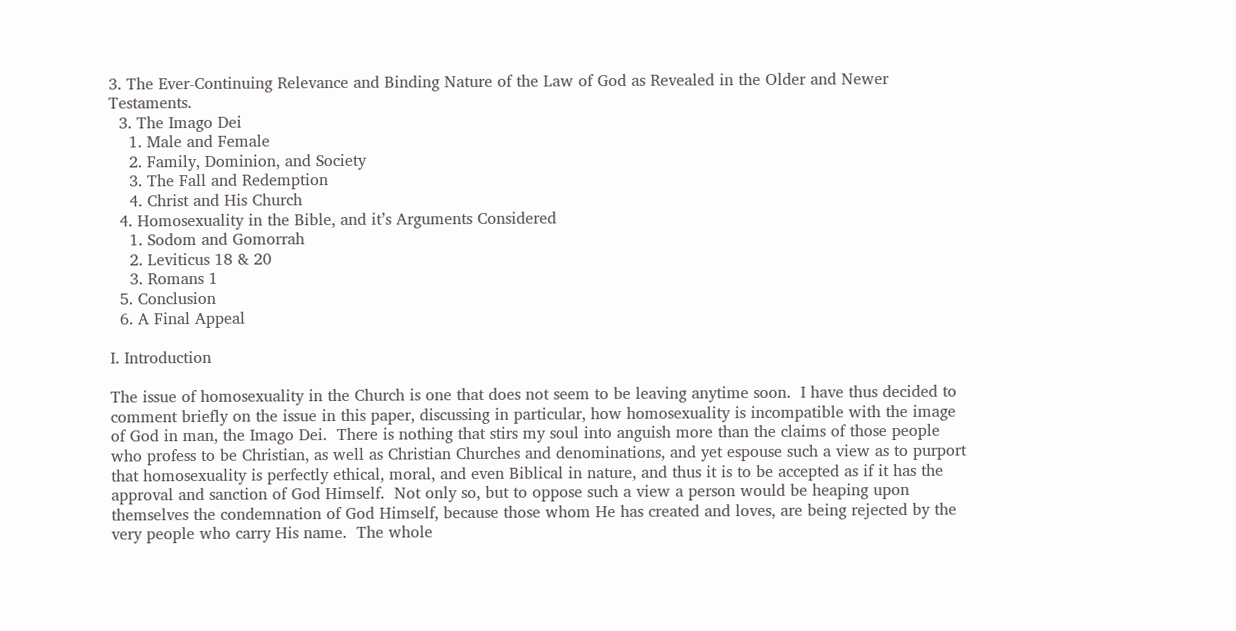3. The Ever-Continuing Relevance and Binding Nature of the Law of God as Revealed in the Older and Newer Testaments.
  3. The Imago Dei
    1. Male and Female
    2. Family, Dominion, and Society
    3. The Fall and Redemption
    4. Christ and His Church
  4. Homosexuality in the Bible, and it’s Arguments Considered
    1. Sodom and Gomorrah
    2. Leviticus 18 & 20
    3. Romans 1
  5. Conclusion
  6. A Final Appeal

I. Introduction

The issue of homosexuality in the Church is one that does not seem to be leaving anytime soon.  I have thus decided to comment briefly on the issue in this paper, discussing in particular, how homosexuality is incompatible with the image of God in man, the Imago Dei.  There is nothing that stirs my soul into anguish more than the claims of those people who profess to be Christian, as well as Christian Churches and denominations, and yet espouse such a view as to purport that homosexuality is perfectly ethical, moral, and even Biblical in nature, and thus it is to be accepted as if it has the approval and sanction of God Himself.  Not only so, but to oppose such a view a person would be heaping upon themselves the condemnation of God Himself, because those whom He has created and loves, are being rejected by the very people who carry His name.  The whole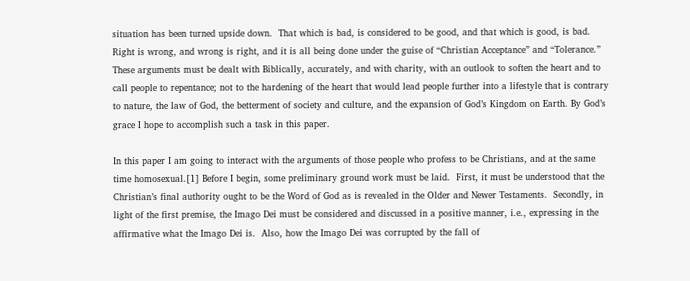situation has been turned upside down.  That which is bad, is considered to be good, and that which is good, is bad.  Right is wrong, and wrong is right, and it is all being done under the guise of “Christian Acceptance” and “Tolerance.”  These arguments must be dealt with Biblically, accurately, and with charity, with an outlook to soften the heart and to call people to repentance; not to the hardening of the heart that would lead people further into a lifestyle that is contrary to nature, the law of God, the betterment of society and culture, and the expansion of God’s Kingdom on Earth. By God’s grace I hope to accomplish such a task in this paper.

In this paper I am going to interact with the arguments of those people who profess to be Christians, and at the same time homosexual.[1] Before I begin, some preliminary ground work must be laid.  First, it must be understood that the Christian’s final authority ought to be the Word of God as is revealed in the Older and Newer Testaments.  Secondly, in light of the first premise, the Imago Dei must be considered and discussed in a positive manner, i.e., expressing in the affirmative what the Imago Dei is.  Also, how the Imago Dei was corrupted by the fall of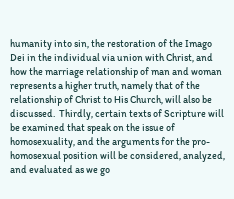humanity into sin, the restoration of the Imago Dei in the individual via union with Christ, and how the marriage relationship of man and woman represents a higher truth, namely that of the relationship of Christ to His Church, will also be discussed.  Thirdly, certain texts of Scripture will be examined that speak on the issue of homosexuality, and the arguments for the pro-homosexual position will be considered, analyzed, and evaluated as we go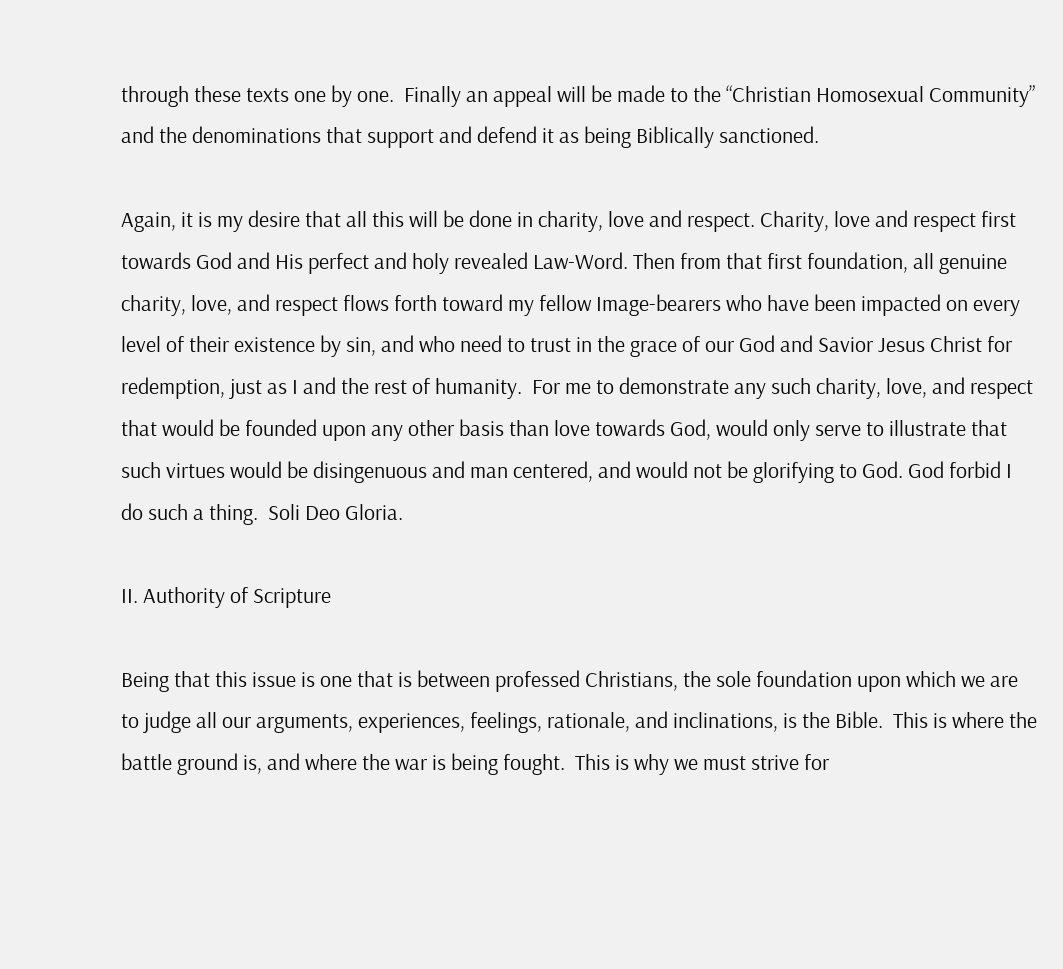through these texts one by one.  Finally an appeal will be made to the “Christian Homosexual Community” and the denominations that support and defend it as being Biblically sanctioned.

Again, it is my desire that all this will be done in charity, love and respect. Charity, love and respect first towards God and His perfect and holy revealed Law-Word. Then from that first foundation, all genuine charity, love, and respect flows forth toward my fellow Image-bearers who have been impacted on every level of their existence by sin, and who need to trust in the grace of our God and Savior Jesus Christ for redemption, just as I and the rest of humanity.  For me to demonstrate any such charity, love, and respect that would be founded upon any other basis than love towards God, would only serve to illustrate that such virtues would be disingenuous and man centered, and would not be glorifying to God. God forbid I do such a thing.  Soli Deo Gloria.

II. Authority of Scripture

Being that this issue is one that is between professed Christians, the sole foundation upon which we are to judge all our arguments, experiences, feelings, rationale, and inclinations, is the Bible.  This is where the battle ground is, and where the war is being fought.  This is why we must strive for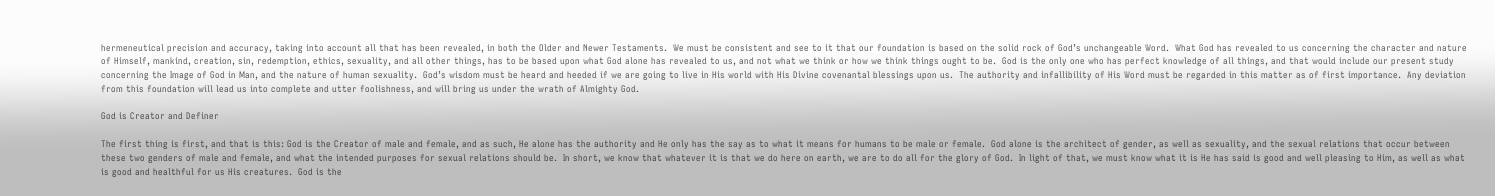hermeneutical precision and accuracy, taking into account all that has been revealed, in both the Older and Newer Testaments.  We must be consistent and see to it that our foundation is based on the solid rock of God’s unchangeable Word.  What God has revealed to us concerning the character and nature of Himself, mankind, creation, sin, redemption, ethics, sexuality, and all other things, has to be based upon what God alone has revealed to us, and not what we think or how we think things ought to be.  God is the only one who has perfect knowledge of all things, and that would include our present study concerning the Image of God in Man, and the nature of human sexuality.  God’s wisdom must be heard and heeded if we are going to live in His world with His Divine covenantal blessings upon us.  The authority and infallibility of His Word must be regarded in this matter as of first importance.  Any deviation from this foundation will lead us into complete and utter foolishness, and will bring us under the wrath of Almighty God.

God is Creator and Definer

The first thing is first, and that is this: God is the Creator of male and female, and as such, He alone has the authority and He only has the say as to what it means for humans to be male or female.  God alone is the architect of gender, as well as sexuality, and the sexual relations that occur between these two genders of male and female, and what the intended purposes for sexual relations should be.  In short, we know that whatever it is that we do here on earth, we are to do all for the glory of God.  In light of that, we must know what it is He has said is good and well pleasing to Him, as well as what is good and healthful for us His creatures.  God is the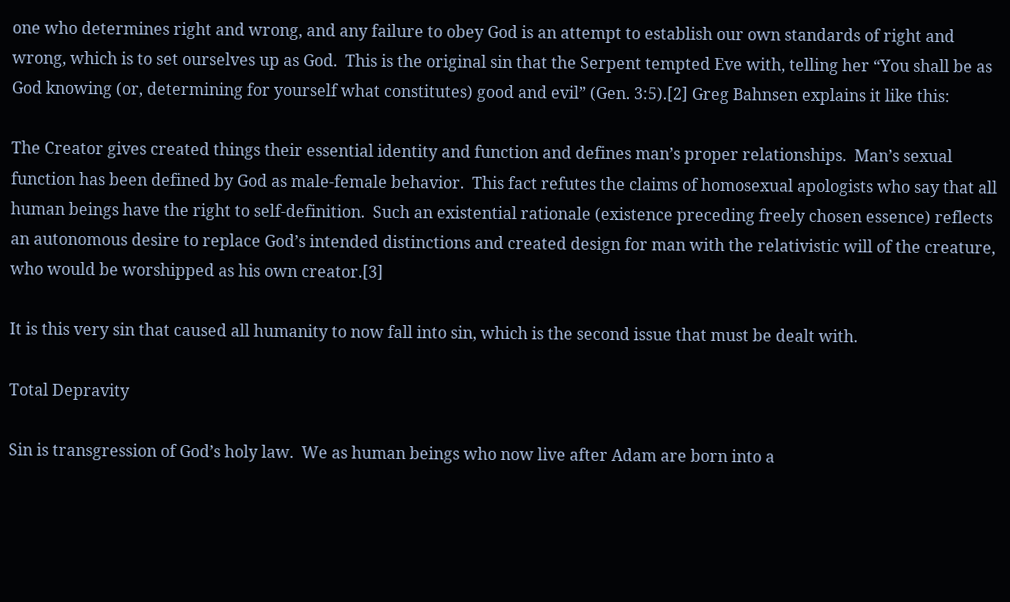one who determines right and wrong, and any failure to obey God is an attempt to establish our own standards of right and wrong, which is to set ourselves up as God.  This is the original sin that the Serpent tempted Eve with, telling her “You shall be as God knowing (or, determining for yourself what constitutes) good and evil” (Gen. 3:5).[2] Greg Bahnsen explains it like this:

The Creator gives created things their essential identity and function and defines man’s proper relationships.  Man’s sexual function has been defined by God as male-female behavior.  This fact refutes the claims of homosexual apologists who say that all human beings have the right to self-definition.  Such an existential rationale (existence preceding freely chosen essence) reflects an autonomous desire to replace God’s intended distinctions and created design for man with the relativistic will of the creature, who would be worshipped as his own creator.[3]

It is this very sin that caused all humanity to now fall into sin, which is the second issue that must be dealt with.

Total Depravity

Sin is transgression of God’s holy law.  We as human beings who now live after Adam are born into a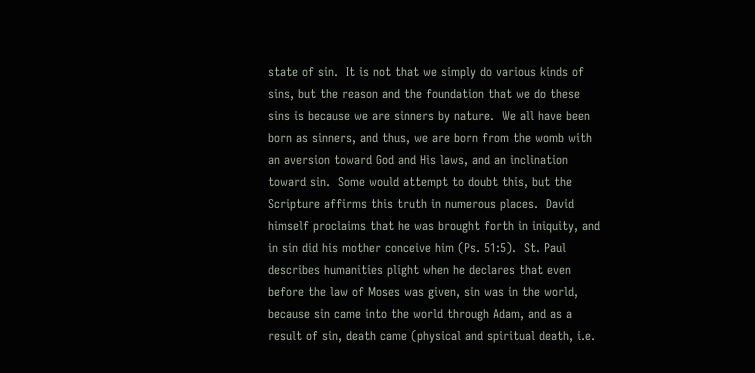state of sin.  It is not that we simply do various kinds of sins, but the reason and the foundation that we do these sins is because we are sinners by nature.  We all have been born as sinners, and thus, we are born from the womb with an aversion toward God and His laws, and an inclination toward sin.  Some would attempt to doubt this, but the Scripture affirms this truth in numerous places.  David himself proclaims that he was brought forth in iniquity, and in sin did his mother conceive him (Ps. 51:5).  St. Paul describes humanities plight when he declares that even before the law of Moses was given, sin was in the world, because sin came into the world through Adam, and as a result of sin, death came (physical and spiritual death, i.e.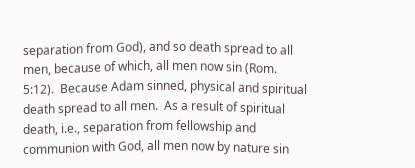separation from God), and so death spread to all men, because of which, all men now sin (Rom. 5:12).  Because Adam sinned, physical and spiritual death spread to all men.  As a result of spiritual death, i.e., separation from fellowship and communion with God, all men now by nature sin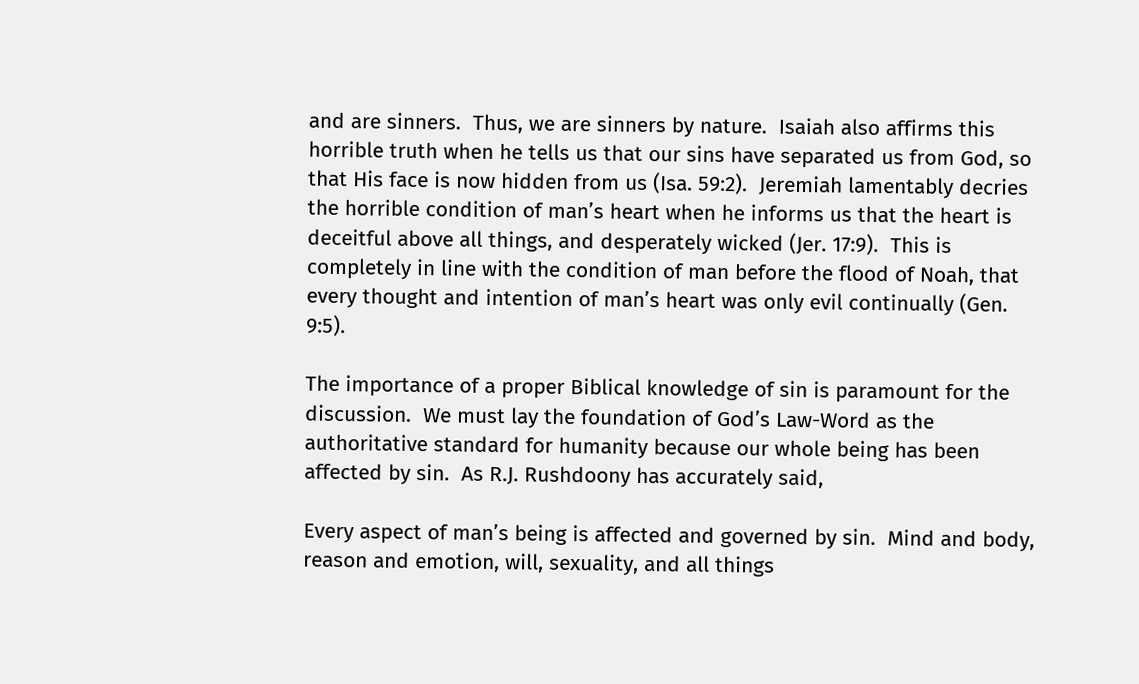and are sinners.  Thus, we are sinners by nature.  Isaiah also affirms this horrible truth when he tells us that our sins have separated us from God, so that His face is now hidden from us (Isa. 59:2).  Jeremiah lamentably decries the horrible condition of man’s heart when he informs us that the heart is deceitful above all things, and desperately wicked (Jer. 17:9).  This is completely in line with the condition of man before the flood of Noah, that every thought and intention of man’s heart was only evil continually (Gen. 9:5).

The importance of a proper Biblical knowledge of sin is paramount for the discussion.  We must lay the foundation of God’s Law-Word as the authoritative standard for humanity because our whole being has been affected by sin.  As R.J. Rushdoony has accurately said,

Every aspect of man’s being is affected and governed by sin.  Mind and body, reason and emotion, will, sexuality, and all things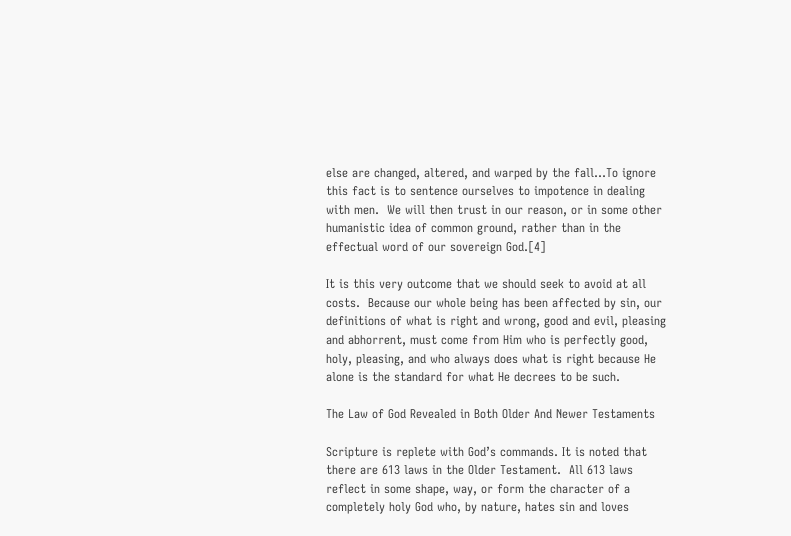else are changed, altered, and warped by the fall…To ignore this fact is to sentence ourselves to impotence in dealing with men.  We will then trust in our reason, or in some other humanistic idea of common ground, rather than in the effectual word of our sovereign God.[4]

It is this very outcome that we should seek to avoid at all costs.  Because our whole being has been affected by sin, our definitions of what is right and wrong, good and evil, pleasing and abhorrent, must come from Him who is perfectly good, holy, pleasing, and who always does what is right because He alone is the standard for what He decrees to be such.

The Law of God Revealed in Both Older And Newer Testaments

Scripture is replete with God’s commands. It is noted that there are 613 laws in the Older Testament.  All 613 laws reflect in some shape, way, or form the character of a completely holy God who, by nature, hates sin and loves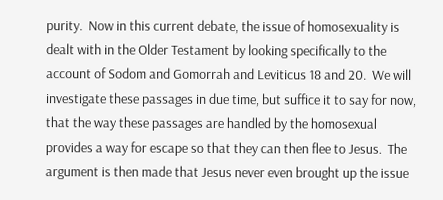purity.  Now in this current debate, the issue of homosexuality is dealt with in the Older Testament by looking specifically to the account of Sodom and Gomorrah and Leviticus 18 and 20.  We will investigate these passages in due time, but suffice it to say for now, that the way these passages are handled by the homosexual provides a way for escape so that they can then flee to Jesus.  The argument is then made that Jesus never even brought up the issue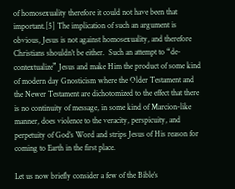of homosexuality therefore it could not have been that important.[5] The implication of such an argument is obvious, Jesus is not against homosexuality, and therefore Christians shouldn’t be either.  Such an attempt to “de-contextualize” Jesus and make Him the product of some kind of modern day Gnosticism where the Older Testament and the Newer Testament are dichotomized to the effect that there is no continuity of message, in some kind of Marcion-like manner, does violence to the veracity, perspicuity, and perpetuity of God’s Word and strips Jesus of His reason for coming to Earth in the first place.

Let us now briefly consider a few of the Bible’s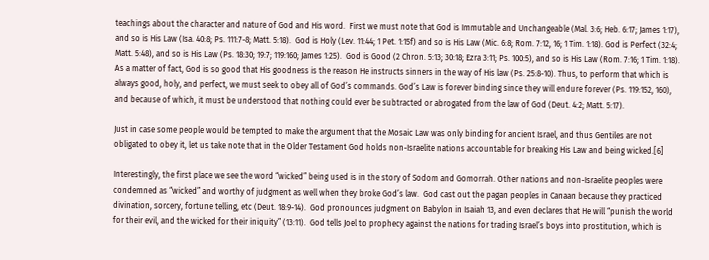teachings about the character and nature of God and His word.  First we must note that God is Immutable and Unchangeable (Mal. 3:6; Heb. 6:17; James 1:17), and so is His Law (Isa. 40:8; Ps. 111:7-8; Matt. 5:18).  God is Holy (Lev. 11:44; 1 Pet. 1:15f) and so is His Law (Mic. 6:8; Rom. 7:12, 16; 1 Tim. 1:18). God is Perfect (32:4; Matt. 5:48), and so is His Law (Ps. 18:30; 19:7; 119:160; James 1:25).  God is Good (2 Chron. 5:13; 30:18; Ezra 3:11; Ps. 100:5), and so is His Law (Rom. 7:16; 1 Tim. 1:18).   As a matter of fact, God is so good that His goodness is the reason He instructs sinners in the way of His law (Ps. 25:8-10). Thus, to perform that which is always good, holy, and perfect, we must seek to obey all of God’s commands. God’s Law is forever binding since they will endure forever (Ps. 119:152, 160), and because of which, it must be understood that nothing could ever be subtracted or abrogated from the law of God (Deut. 4:2; Matt. 5:17).

Just in case some people would be tempted to make the argument that the Mosaic Law was only binding for ancient Israel, and thus Gentiles are not obligated to obey it, let us take note that in the Older Testament God holds non-Israelite nations accountable for breaking His Law and being wicked.[6]

Interestingly, the first place we see the word “wicked” being used is in the story of Sodom and Gomorrah. Other nations and non-Israelite peoples were condemned as “wicked” and worthy of judgment as well when they broke God’s law.  God cast out the pagan peoples in Canaan because they practiced divination, sorcery, fortune telling, etc (Deut. 18:9-14).  God pronounces judgment on Babylon in Isaiah 13, and even declares that He will “punish the world for their evil, and the wicked for their iniquity” (13:11).  God tells Joel to prophecy against the nations for trading Israel’s boys into prostitution, which is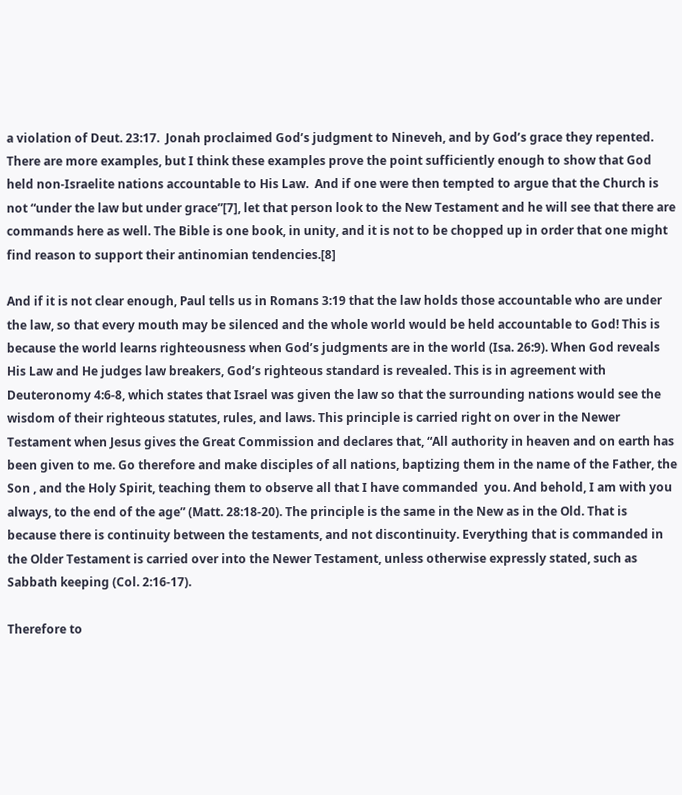a violation of Deut. 23:17.  Jonah proclaimed God’s judgment to Nineveh, and by God’s grace they repented. There are more examples, but I think these examples prove the point sufficiently enough to show that God held non-Israelite nations accountable to His Law.  And if one were then tempted to argue that the Church is not “under the law but under grace”[7], let that person look to the New Testament and he will see that there are commands here as well. The Bible is one book, in unity, and it is not to be chopped up in order that one might find reason to support their antinomian tendencies.[8]

And if it is not clear enough, Paul tells us in Romans 3:19 that the law holds those accountable who are under the law, so that every mouth may be silenced and the whole world would be held accountable to God! This is because the world learns righteousness when God’s judgments are in the world (Isa. 26:9). When God reveals His Law and He judges law breakers, God’s righteous standard is revealed. This is in agreement with Deuteronomy 4:6-8, which states that Israel was given the law so that the surrounding nations would see the wisdom of their righteous statutes, rules, and laws. This principle is carried right on over in the Newer Testament when Jesus gives the Great Commission and declares that, “All authority in heaven and on earth has been given to me. Go therefore and make disciples of all nations, baptizing them in the name of the Father, the Son , and the Holy Spirit, teaching them to observe all that I have commanded  you. And behold, I am with you always, to the end of the age” (Matt. 28:18-20). The principle is the same in the New as in the Old. That is because there is continuity between the testaments, and not discontinuity. Everything that is commanded in the Older Testament is carried over into the Newer Testament, unless otherwise expressly stated, such as Sabbath keeping (Col. 2:16-17).

Therefore to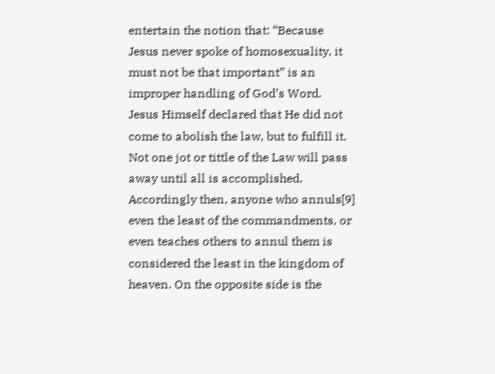entertain the notion that: “Because Jesus never spoke of homosexuality, it must not be that important” is an improper handling of God’s Word.  Jesus Himself declared that He did not come to abolish the law, but to fulfill it.  Not one jot or tittle of the Law will pass away until all is accomplished. Accordingly then, anyone who annuls[9] even the least of the commandments, or even teaches others to annul them is considered the least in the kingdom of heaven. On the opposite side is the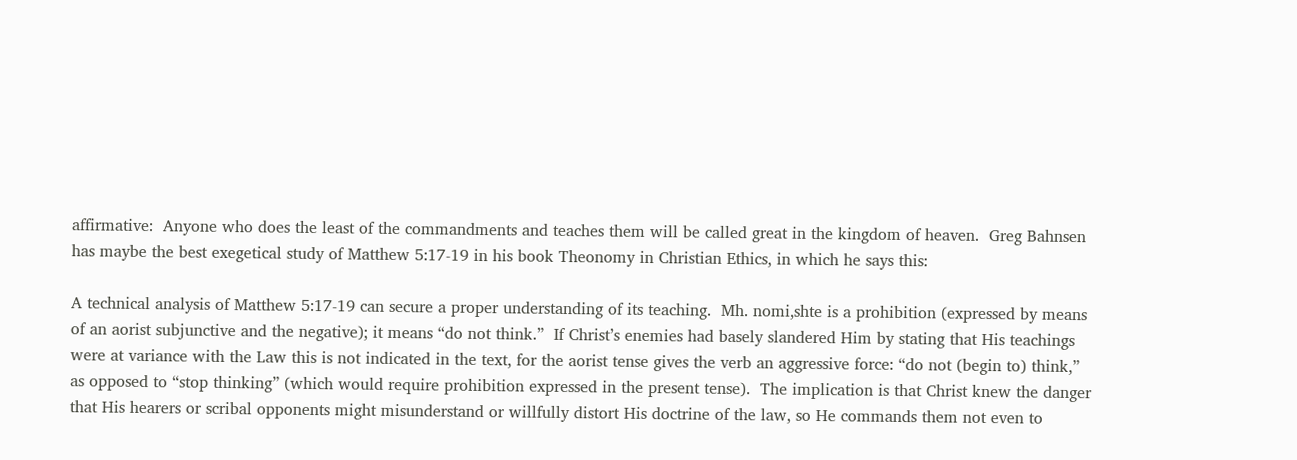affirmative:  Anyone who does the least of the commandments and teaches them will be called great in the kingdom of heaven.  Greg Bahnsen has maybe the best exegetical study of Matthew 5:17-19 in his book Theonomy in Christian Ethics, in which he says this:

A technical analysis of Matthew 5:17-19 can secure a proper understanding of its teaching.  Mh. nomi,shte is a prohibition (expressed by means of an aorist subjunctive and the negative); it means “do not think.”  If Christ’s enemies had basely slandered Him by stating that His teachings were at variance with the Law this is not indicated in the text, for the aorist tense gives the verb an aggressive force: “do not (begin to) think,” as opposed to “stop thinking” (which would require prohibition expressed in the present tense).  The implication is that Christ knew the danger that His hearers or scribal opponents might misunderstand or willfully distort His doctrine of the law, so He commands them not even to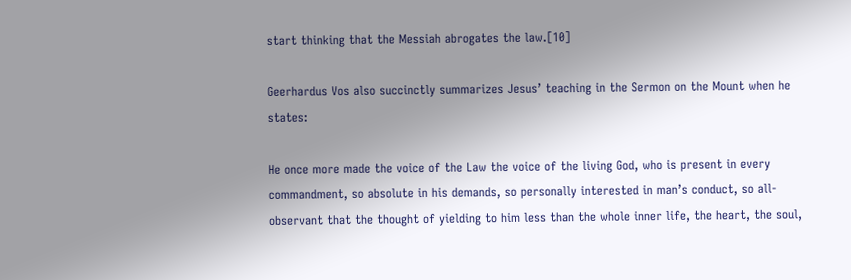start thinking that the Messiah abrogates the law.[10]

Geerhardus Vos also succinctly summarizes Jesus’ teaching in the Sermon on the Mount when he states:

He once more made the voice of the Law the voice of the living God, who is present in every commandment, so absolute in his demands, so personally interested in man’s conduct, so all-observant that the thought of yielding to him less than the whole inner life, the heart, the soul,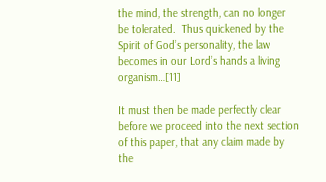the mind, the strength, can no longer be tolerated.  Thus quickened by the Spirit of God’s personality, the law becomes in our Lord’s hands a living organism…[11]

It must then be made perfectly clear before we proceed into the next section of this paper, that any claim made by the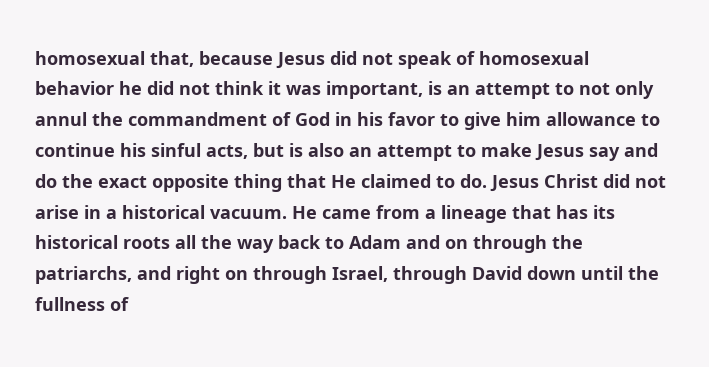homosexual that, because Jesus did not speak of homosexual behavior he did not think it was important, is an attempt to not only annul the commandment of God in his favor to give him allowance to continue his sinful acts, but is also an attempt to make Jesus say and do the exact opposite thing that He claimed to do. Jesus Christ did not arise in a historical vacuum. He came from a lineage that has its historical roots all the way back to Adam and on through the patriarchs, and right on through Israel, through David down until the fullness of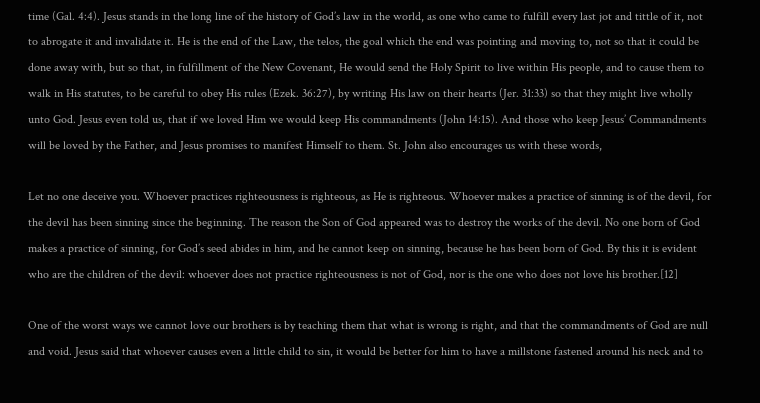time (Gal. 4:4). Jesus stands in the long line of the history of God’s law in the world, as one who came to fulfill every last jot and tittle of it, not to abrogate it and invalidate it. He is the end of the Law, the telos, the goal which the end was pointing and moving to, not so that it could be done away with, but so that, in fulfillment of the New Covenant, He would send the Holy Spirit to live within His people, and to cause them to walk in His statutes, to be careful to obey His rules (Ezek. 36:27), by writing His law on their hearts (Jer. 31:33) so that they might live wholly unto God. Jesus even told us, that if we loved Him we would keep His commandments (John 14:15). And those who keep Jesus’ Commandments will be loved by the Father, and Jesus promises to manifest Himself to them. St. John also encourages us with these words,

Let no one deceive you. Whoever practices righteousness is righteous, as He is righteous. Whoever makes a practice of sinning is of the devil, for the devil has been sinning since the beginning. The reason the Son of God appeared was to destroy the works of the devil. No one born of God makes a practice of sinning, for God’s seed abides in him, and he cannot keep on sinning, because he has been born of God. By this it is evident who are the children of the devil: whoever does not practice righteousness is not of God, nor is the one who does not love his brother.[12]

One of the worst ways we cannot love our brothers is by teaching them that what is wrong is right, and that the commandments of God are null and void. Jesus said that whoever causes even a little child to sin, it would be better for him to have a millstone fastened around his neck and to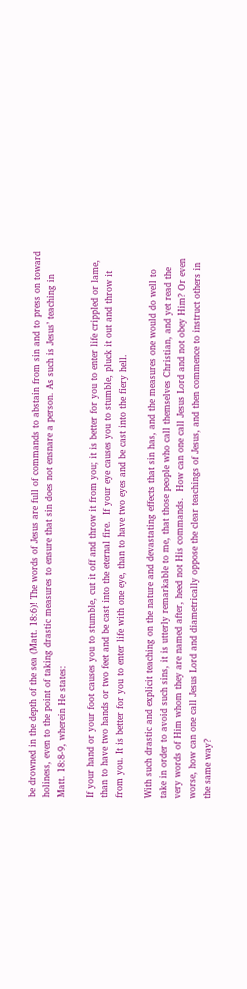be drowned in the depth of the sea (Matt. 18:6)! The words of Jesus are full of commands to abstain from sin and to press on toward holiness, even to the point of taking drastic measures to ensure that sin does not ensnare a person. As such is Jesus’ teaching in Matt. 18:8-9, wherein He states:

If your hand or your foot causes you to stumble, cut it off and throw it from you; it is better for you to enter life crippled or lame, than to have two hands or two feet and be cast into the eternal fire.  If your eye causes you to stumble, pluck it out and throw it from you. It is better for you to enter life with one eye, than to have two eyes and be cast into the fiery hell.

With such drastic and explicit teaching on the nature and devastating effects that sin has, and the measures one would do well to take in order to avoid such sins, it is utterly remarkable to me, that those people who call themselves Christian, and yet read the very words of Him whom they are named after, heed not His commands.  How can one call Jesus Lord and not obey Him? Or even worse, how can one call Jesus Lord and diametrically oppose the clear teachings of Jesus, and then commence to instruct others in the same way?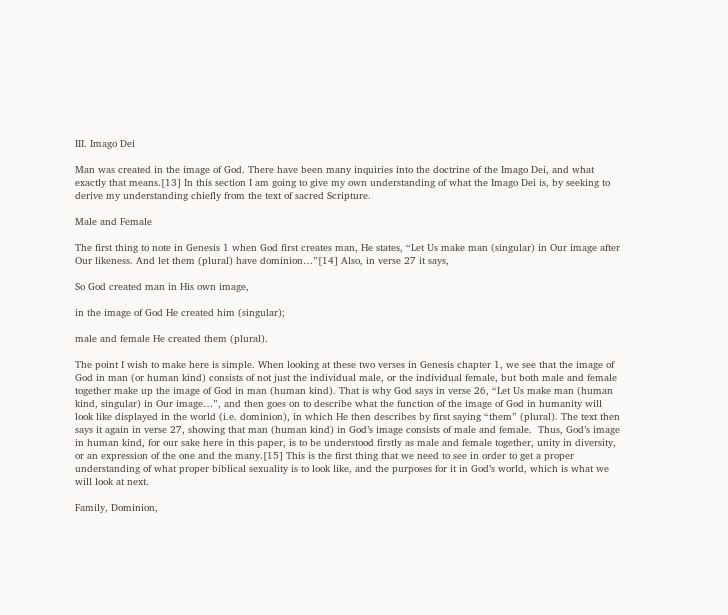III. Imago Dei

Man was created in the image of God. There have been many inquiries into the doctrine of the Imago Dei, and what exactly that means.[13] In this section I am going to give my own understanding of what the Imago Dei is, by seeking to derive my understanding chiefly from the text of sacred Scripture.

Male and Female

The first thing to note in Genesis 1 when God first creates man, He states, “Let Us make man (singular) in Our image after Our likeness. And let them (plural) have dominion…”[14] Also, in verse 27 it says,

So God created man in His own image,

in the image of God He created him (singular);

male and female He created them (plural).

The point I wish to make here is simple. When looking at these two verses in Genesis chapter 1, we see that the image of God in man (or human kind) consists of not just the individual male, or the individual female, but both male and female together make up the image of God in man (human kind). That is why God says in verse 26, “Let Us make man (human kind, singular) in Our image…”, and then goes on to describe what the function of the image of God in humanity will look like displayed in the world (i.e. dominion), in which He then describes by first saying “them” (plural). The text then says it again in verse 27, showing that man (human kind) in God’s image consists of male and female.  Thus, God’s image in human kind, for our sake here in this paper, is to be understood firstly as male and female together, unity in diversity, or an expression of the one and the many.[15] This is the first thing that we need to see in order to get a proper understanding of what proper biblical sexuality is to look like, and the purposes for it in God’s world, which is what we will look at next.

Family, Dominion,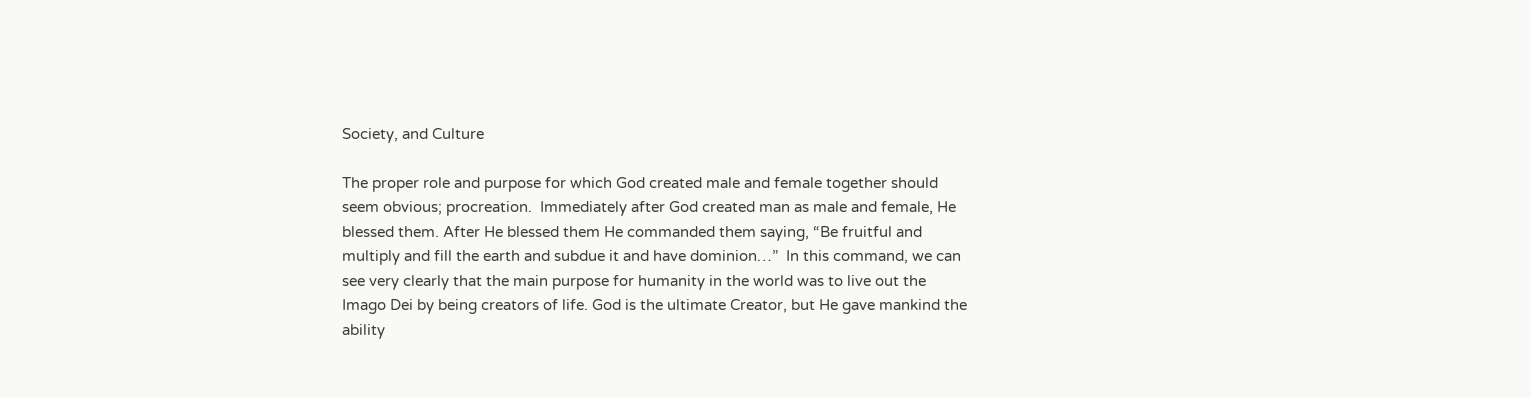Society, and Culture

The proper role and purpose for which God created male and female together should seem obvious; procreation.  Immediately after God created man as male and female, He blessed them. After He blessed them He commanded them saying, “Be fruitful and multiply and fill the earth and subdue it and have dominion…”  In this command, we can see very clearly that the main purpose for humanity in the world was to live out the Imago Dei by being creators of life. God is the ultimate Creator, but He gave mankind the ability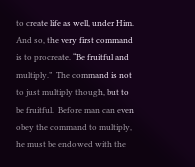to create life as well, under Him.  And so, the very first command is to procreate. “Be fruitful and multiply.”  The command is not to just multiply though, but to be fruitful.  Before man can even obey the command to multiply, he must be endowed with the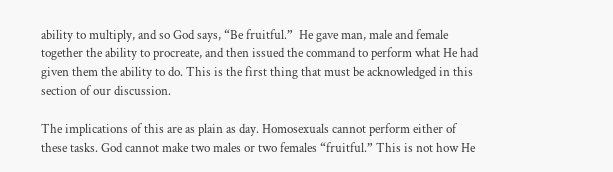ability to multiply, and so God says, “Be fruitful.”  He gave man, male and female together the ability to procreate, and then issued the command to perform what He had given them the ability to do. This is the first thing that must be acknowledged in this section of our discussion.

The implications of this are as plain as day. Homosexuals cannot perform either of these tasks. God cannot make two males or two females “fruitful.” This is not how He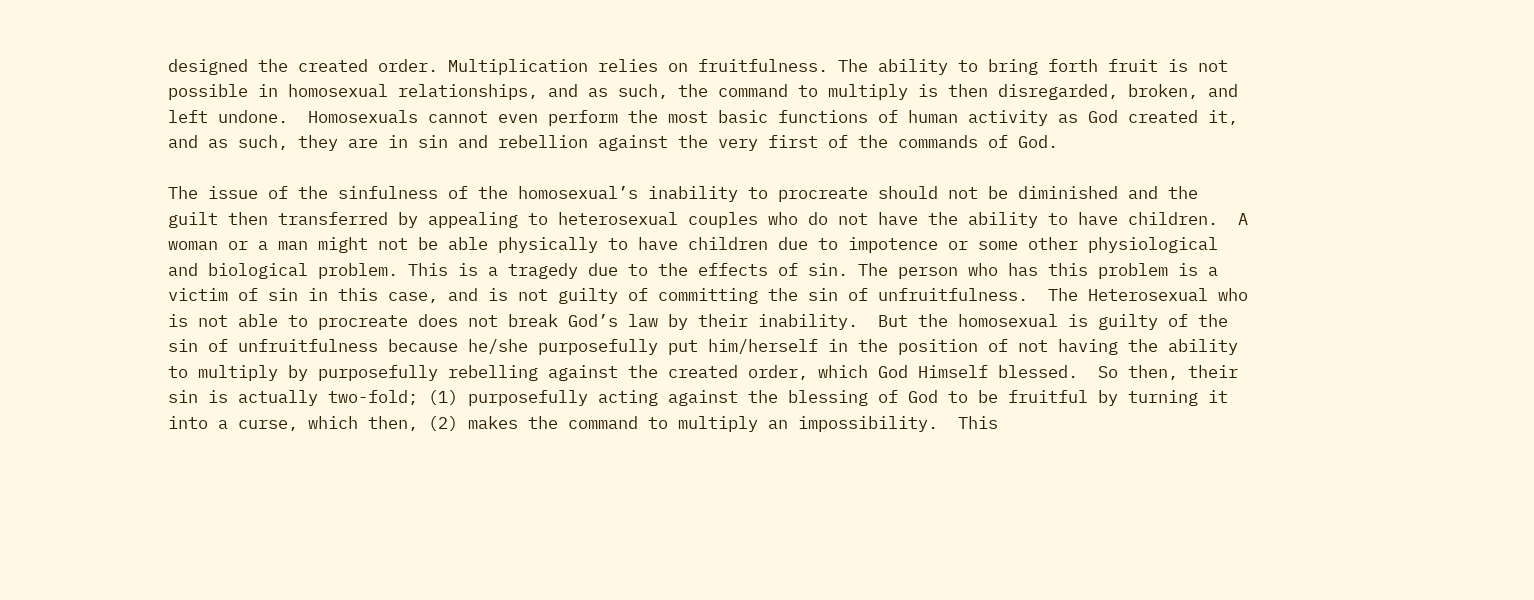designed the created order. Multiplication relies on fruitfulness. The ability to bring forth fruit is not possible in homosexual relationships, and as such, the command to multiply is then disregarded, broken, and left undone.  Homosexuals cannot even perform the most basic functions of human activity as God created it, and as such, they are in sin and rebellion against the very first of the commands of God.

The issue of the sinfulness of the homosexual’s inability to procreate should not be diminished and the guilt then transferred by appealing to heterosexual couples who do not have the ability to have children.  A woman or a man might not be able physically to have children due to impotence or some other physiological and biological problem. This is a tragedy due to the effects of sin. The person who has this problem is a victim of sin in this case, and is not guilty of committing the sin of unfruitfulness.  The Heterosexual who is not able to procreate does not break God’s law by their inability.  But the homosexual is guilty of the sin of unfruitfulness because he/she purposefully put him/herself in the position of not having the ability to multiply by purposefully rebelling against the created order, which God Himself blessed.  So then, their sin is actually two-fold; (1) purposefully acting against the blessing of God to be fruitful by turning it into a curse, which then, (2) makes the command to multiply an impossibility.  This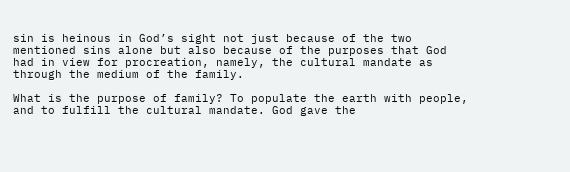sin is heinous in God’s sight not just because of the two mentioned sins alone but also because of the purposes that God had in view for procreation, namely, the cultural mandate as through the medium of the family.

What is the purpose of family? To populate the earth with people, and to fulfill the cultural mandate. God gave the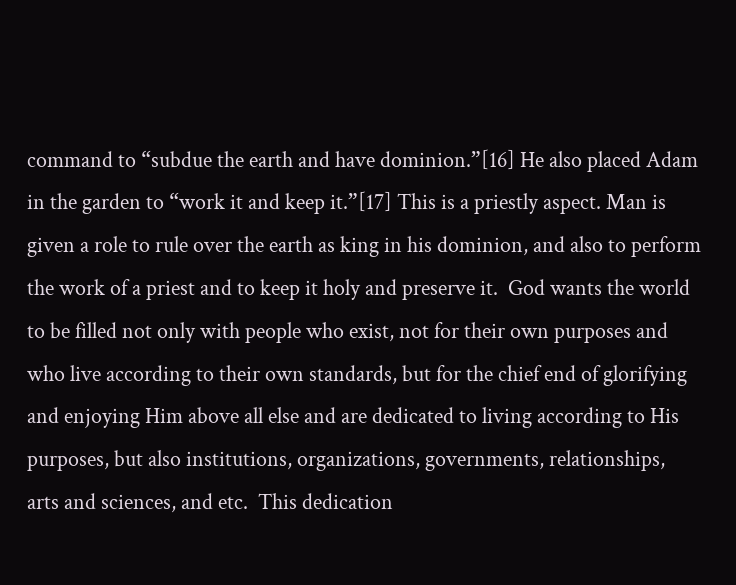command to “subdue the earth and have dominion.”[16] He also placed Adam in the garden to “work it and keep it.”[17] This is a priestly aspect. Man is given a role to rule over the earth as king in his dominion, and also to perform the work of a priest and to keep it holy and preserve it.  God wants the world to be filled not only with people who exist, not for their own purposes and who live according to their own standards, but for the chief end of glorifying and enjoying Him above all else and are dedicated to living according to His purposes, but also institutions, organizations, governments, relationships, arts and sciences, and etc.  This dedication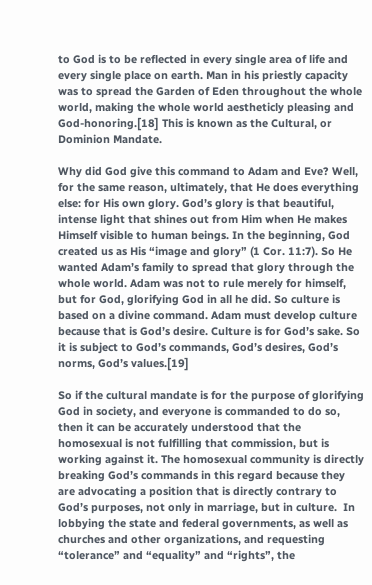to God is to be reflected in every single area of life and every single place on earth. Man in his priestly capacity was to spread the Garden of Eden throughout the whole world, making the whole world aestheticly pleasing and God-honoring.[18] This is known as the Cultural, or Dominion Mandate.

Why did God give this command to Adam and Eve? Well, for the same reason, ultimately, that He does everything else: for His own glory. God’s glory is that beautiful, intense light that shines out from Him when He makes Himself visible to human beings. In the beginning, God created us as His “image and glory” (1 Cor. 11:7). So He wanted Adam’s family to spread that glory through the whole world. Adam was not to rule merely for himself, but for God, glorifying God in all he did. So culture is based on a divine command. Adam must develop culture because that is God’s desire. Culture is for God’s sake. So it is subject to God’s commands, God’s desires, God’s norms, God’s values.[19]

So if the cultural mandate is for the purpose of glorifying God in society, and everyone is commanded to do so, then it can be accurately understood that the homosexual is not fulfilling that commission, but is working against it. The homosexual community is directly breaking God’s commands in this regard because they are advocating a position that is directly contrary to God’s purposes, not only in marriage, but in culture.  In lobbying the state and federal governments, as well as churches and other organizations, and requesting “tolerance” and “equality” and “rights”, the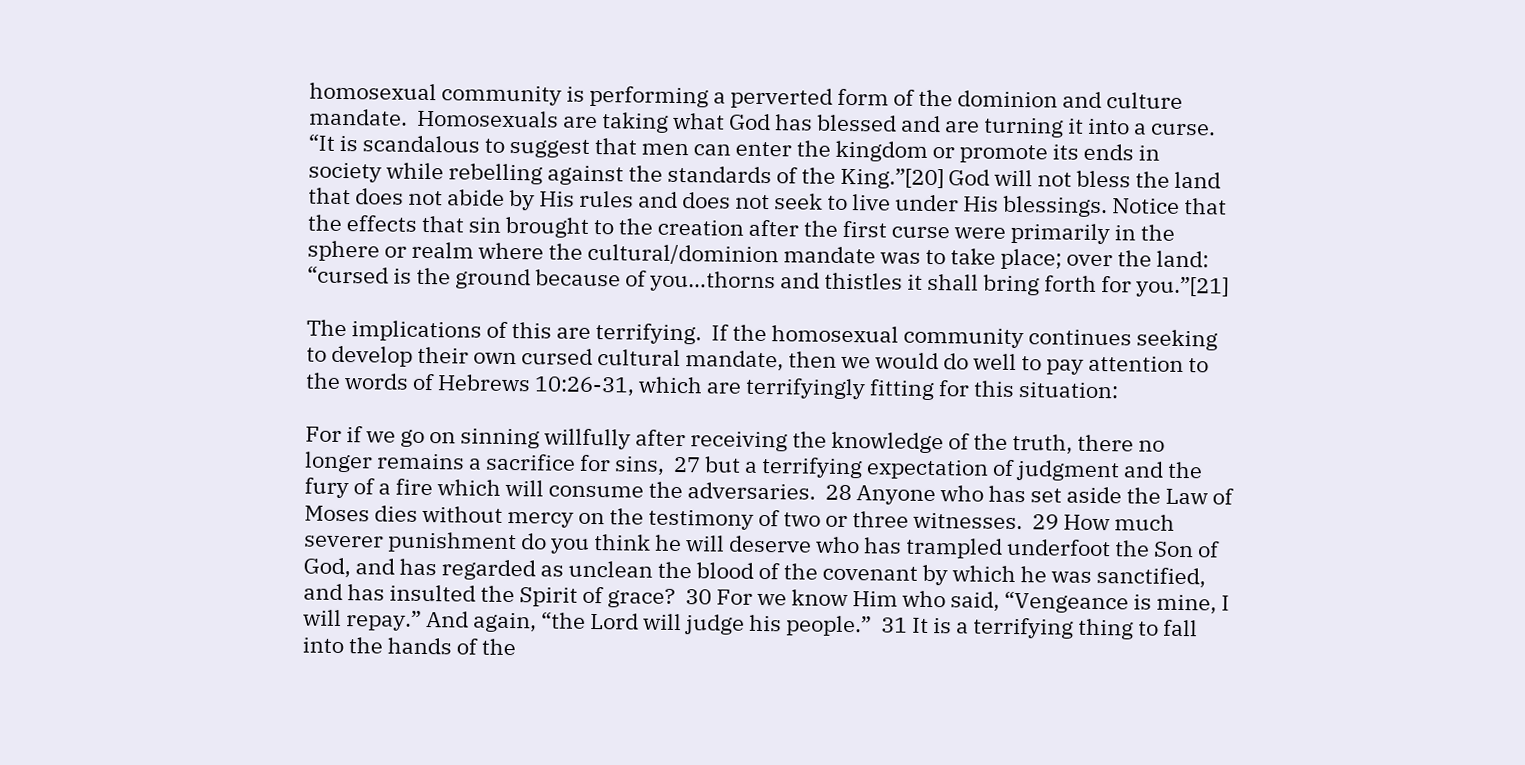homosexual community is performing a perverted form of the dominion and culture mandate.  Homosexuals are taking what God has blessed and are turning it into a curse.  “It is scandalous to suggest that men can enter the kingdom or promote its ends in society while rebelling against the standards of the King.”[20] God will not bless the land that does not abide by His rules and does not seek to live under His blessings. Notice that the effects that sin brought to the creation after the first curse were primarily in the sphere or realm where the cultural/dominion mandate was to take place; over the land: “cursed is the ground because of you…thorns and thistles it shall bring forth for you.”[21]

The implications of this are terrifying.  If the homosexual community continues seeking to develop their own cursed cultural mandate, then we would do well to pay attention to the words of Hebrews 10:26-31, which are terrifyingly fitting for this situation:

For if we go on sinning willfully after receiving the knowledge of the truth, there no longer remains a sacrifice for sins,  27 but a terrifying expectation of judgment and the fury of a fire which will consume the adversaries.  28 Anyone who has set aside the Law of Moses dies without mercy on the testimony of two or three witnesses.  29 How much severer punishment do you think he will deserve who has trampled underfoot the Son of God, and has regarded as unclean the blood of the covenant by which he was sanctified, and has insulted the Spirit of grace?  30 For we know Him who said, “Vengeance is mine, I will repay.” And again, “the Lord will judge his people.”  31 It is a terrifying thing to fall into the hands of the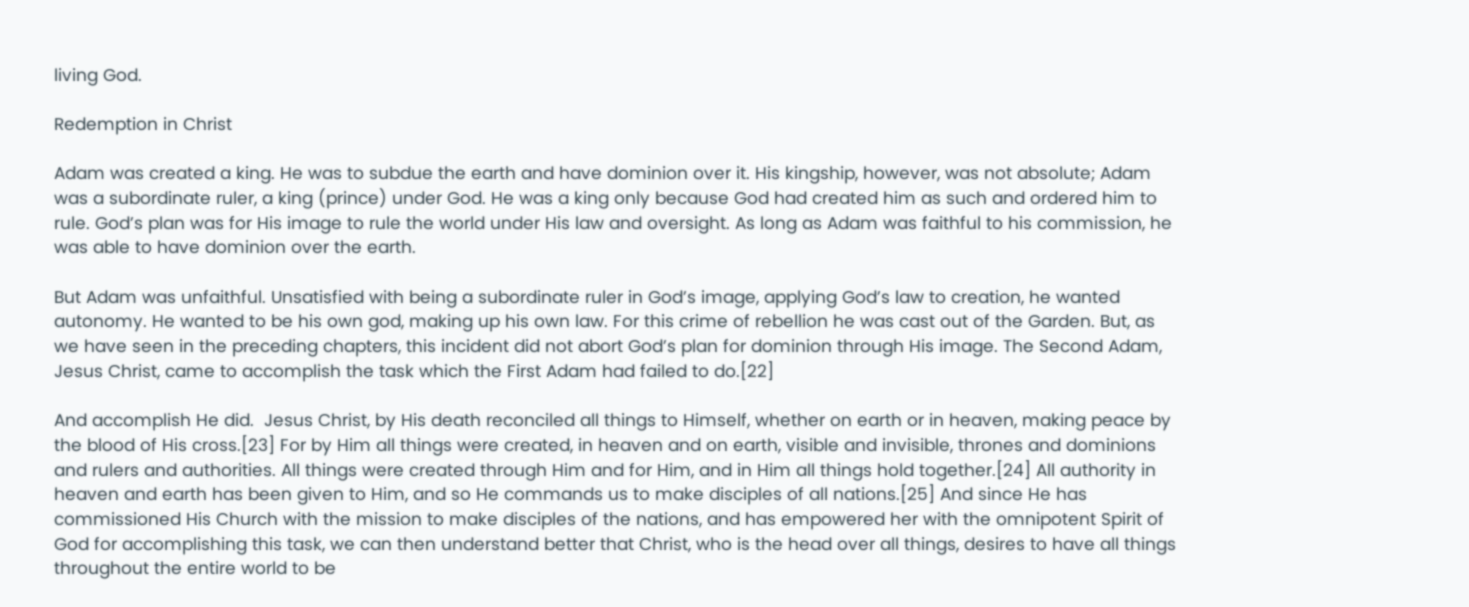living God.

Redemption in Christ

Adam was created a king. He was to subdue the earth and have dominion over it. His kingship, however, was not absolute; Adam was a subordinate ruler, a king (prince) under God. He was a king only because God had created him as such and ordered him to rule. God’s plan was for His image to rule the world under His law and oversight. As long as Adam was faithful to his commission, he was able to have dominion over the earth.

But Adam was unfaithful. Unsatisfied with being a subordinate ruler in God’s image, applying God’s law to creation, he wanted autonomy. He wanted to be his own god, making up his own law. For this crime of rebellion he was cast out of the Garden. But, as we have seen in the preceding chapters, this incident did not abort God’s plan for dominion through His image. The Second Adam, Jesus Christ, came to accomplish the task which the First Adam had failed to do.[22]

And accomplish He did.  Jesus Christ, by His death reconciled all things to Himself, whether on earth or in heaven, making peace by the blood of His cross.[23] For by Him all things were created, in heaven and on earth, visible and invisible, thrones and dominions and rulers and authorities. All things were created through Him and for Him, and in Him all things hold together.[24] All authority in heaven and earth has been given to Him, and so He commands us to make disciples of all nations.[25] And since He has commissioned His Church with the mission to make disciples of the nations, and has empowered her with the omnipotent Spirit of God for accomplishing this task, we can then understand better that Christ, who is the head over all things, desires to have all things throughout the entire world to be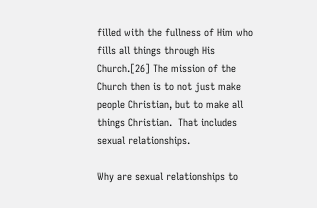filled with the fullness of Him who fills all things through His Church.[26] The mission of the Church then is to not just make people Christian, but to make all things Christian.  That includes sexual relationships.

Why are sexual relationships to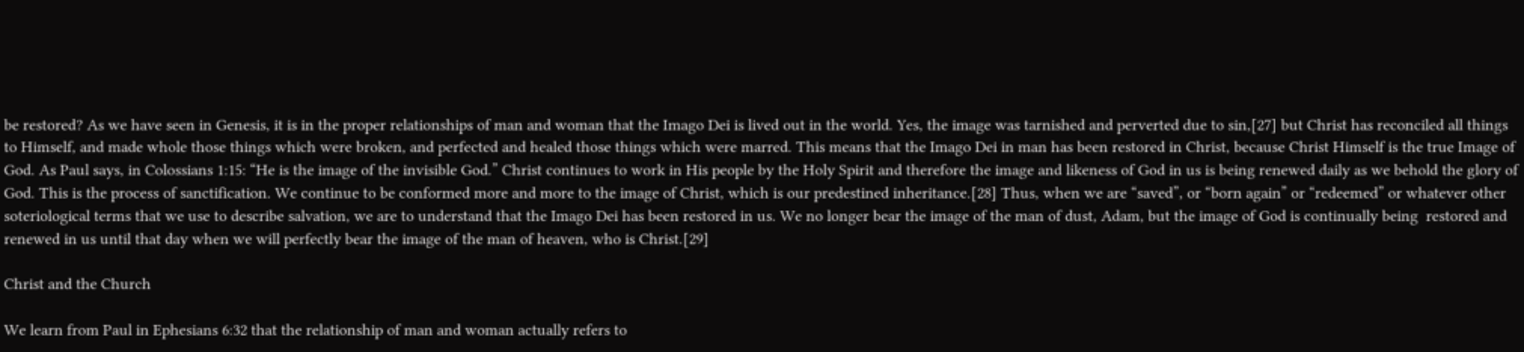be restored? As we have seen in Genesis, it is in the proper relationships of man and woman that the Imago Dei is lived out in the world. Yes, the image was tarnished and perverted due to sin,[27] but Christ has reconciled all things to Himself, and made whole those things which were broken, and perfected and healed those things which were marred. This means that the Imago Dei in man has been restored in Christ, because Christ Himself is the true Image of God. As Paul says, in Colossians 1:15: “He is the image of the invisible God.” Christ continues to work in His people by the Holy Spirit and therefore the image and likeness of God in us is being renewed daily as we behold the glory of God. This is the process of sanctification. We continue to be conformed more and more to the image of Christ, which is our predestined inheritance.[28] Thus, when we are “saved”, or “born again” or “redeemed” or whatever other soteriological terms that we use to describe salvation, we are to understand that the Imago Dei has been restored in us. We no longer bear the image of the man of dust, Adam, but the image of God is continually being  restored and renewed in us until that day when we will perfectly bear the image of the man of heaven, who is Christ.[29]

Christ and the Church

We learn from Paul in Ephesians 6:32 that the relationship of man and woman actually refers to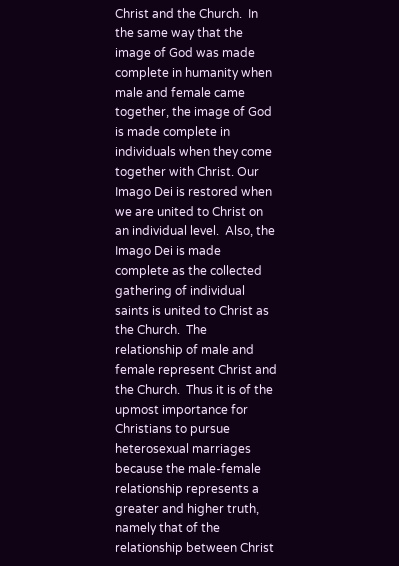Christ and the Church.  In the same way that the image of God was made complete in humanity when male and female came together, the image of God is made complete in individuals when they come together with Christ. Our Imago Dei is restored when we are united to Christ on an individual level.  Also, the Imago Dei is made complete as the collected gathering of individual saints is united to Christ as the Church.  The relationship of male and female represent Christ and the Church.  Thus it is of the upmost importance for Christians to pursue heterosexual marriages because the male-female relationship represents a greater and higher truth, namely that of the relationship between Christ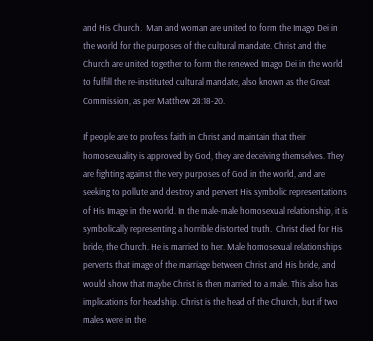and His Church.  Man and woman are united to form the Imago Dei in the world for the purposes of the cultural mandate. Christ and the Church are united together to form the renewed Imago Dei in the world to fulfill the re-instituted cultural mandate, also known as the Great Commission, as per Matthew 28:18-20.

If people are to profess faith in Christ and maintain that their homosexuality is approved by God, they are deceiving themselves. They are fighting against the very purposes of God in the world, and are seeking to pollute and destroy and pervert His symbolic representations of His Image in the world. In the male-male homosexual relationship, it is symbolically representing a horrible distorted truth.  Christ died for His bride, the Church. He is married to her. Male homosexual relationships perverts that image of the marriage between Christ and His bride, and would show that maybe Christ is then married to a male. This also has implications for headship. Christ is the head of the Church, but if two males were in the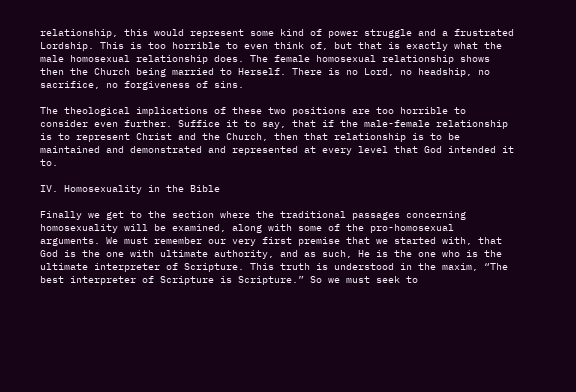relationship, this would represent some kind of power struggle and a frustrated Lordship. This is too horrible to even think of, but that is exactly what the male homosexual relationship does. The female homosexual relationship shows then the Church being married to Herself. There is no Lord, no headship, no sacrifice, no forgiveness of sins.

The theological implications of these two positions are too horrible to consider even further. Suffice it to say, that if the male-female relationship is to represent Christ and the Church, then that relationship is to be maintained and demonstrated and represented at every level that God intended it to.

IV. Homosexuality in the Bible

Finally we get to the section where the traditional passages concerning homosexuality will be examined, along with some of the pro-homosexual arguments. We must remember our very first premise that we started with, that God is the one with ultimate authority, and as such, He is the one who is the ultimate interpreter of Scripture. This truth is understood in the maxim, “The best interpreter of Scripture is Scripture.” So we must seek to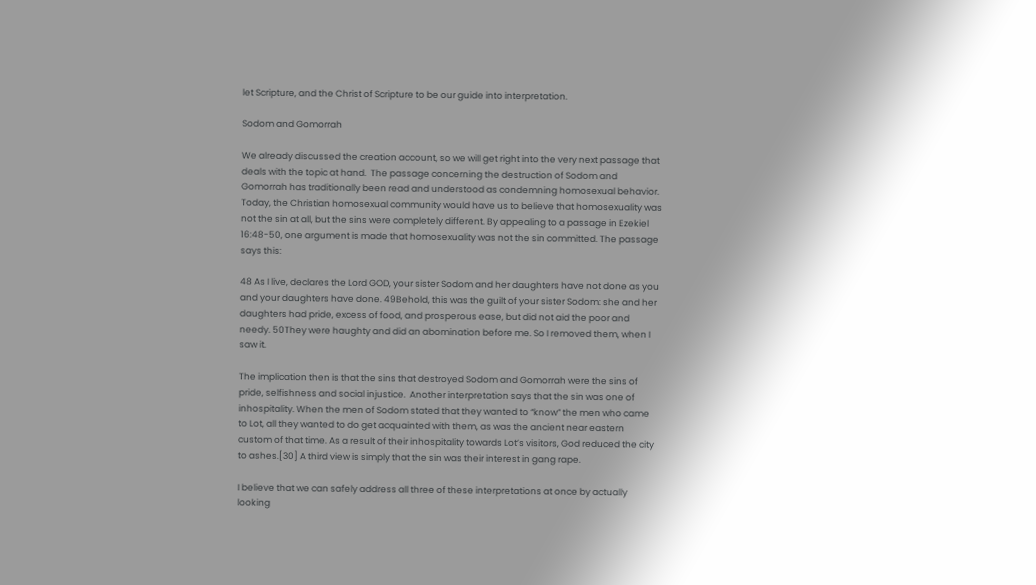let Scripture, and the Christ of Scripture to be our guide into interpretation.

Sodom and Gomorrah

We already discussed the creation account, so we will get right into the very next passage that deals with the topic at hand.  The passage concerning the destruction of Sodom and Gomorrah has traditionally been read and understood as condemning homosexual behavior.  Today, the Christian homosexual community would have us to believe that homosexuality was not the sin at all, but the sins were completely different. By appealing to a passage in Ezekiel 16:48-50, one argument is made that homosexuality was not the sin committed. The passage says this:

48 As I live, declares the Lord GOD, your sister Sodom and her daughters have not done as you and your daughters have done. 49Behold, this was the guilt of your sister Sodom: she and her daughters had pride, excess of food, and prosperous ease, but did not aid the poor and needy. 50They were haughty and did an abomination before me. So I removed them, when I saw it.

The implication then is that the sins that destroyed Sodom and Gomorrah were the sins of pride, selfishness and social injustice.  Another interpretation says that the sin was one of inhospitality. When the men of Sodom stated that they wanted to “know” the men who came to Lot, all they wanted to do get acquainted with them, as was the ancient near eastern custom of that time. As a result of their inhospitality towards Lot’s visitors, God reduced the city to ashes.[30] A third view is simply that the sin was their interest in gang rape.

I believe that we can safely address all three of these interpretations at once by actually looking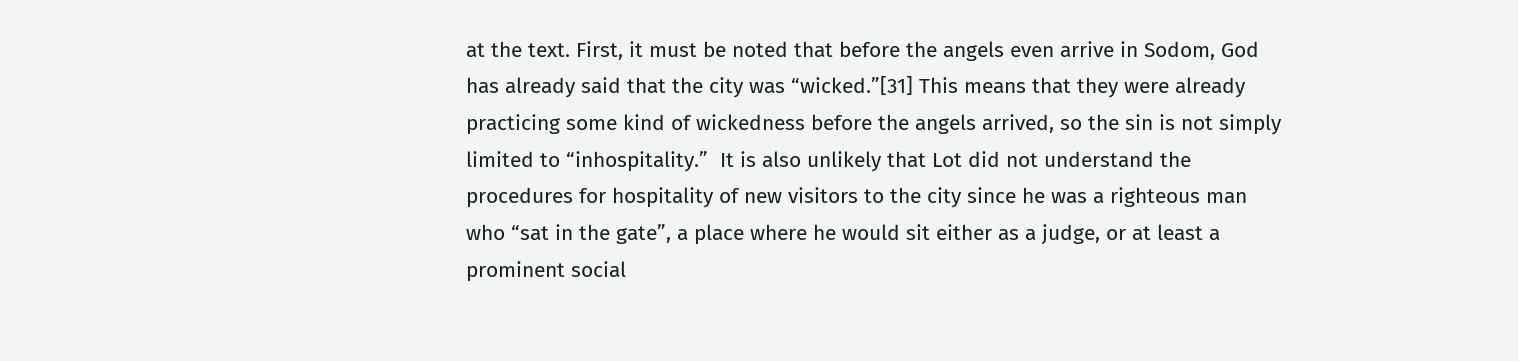at the text. First, it must be noted that before the angels even arrive in Sodom, God has already said that the city was “wicked.”[31] This means that they were already practicing some kind of wickedness before the angels arrived, so the sin is not simply limited to “inhospitality.”  It is also unlikely that Lot did not understand the procedures for hospitality of new visitors to the city since he was a righteous man who “sat in the gate”, a place where he would sit either as a judge, or at least a prominent social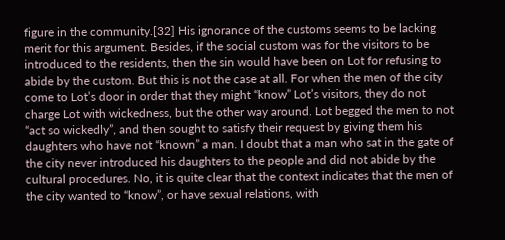figure in the community.[32] His ignorance of the customs seems to be lacking merit for this argument. Besides, if the social custom was for the visitors to be introduced to the residents, then the sin would have been on Lot for refusing to abide by the custom. But this is not the case at all. For when the men of the city come to Lot’s door in order that they might “know” Lot’s visitors, they do not charge Lot with wickedness, but the other way around. Lot begged the men to not “act so wickedly”, and then sought to satisfy their request by giving them his daughters who have not “known” a man. I doubt that a man who sat in the gate of the city never introduced his daughters to the people and did not abide by the cultural procedures. No, it is quite clear that the context indicates that the men of the city wanted to “know”, or have sexual relations, with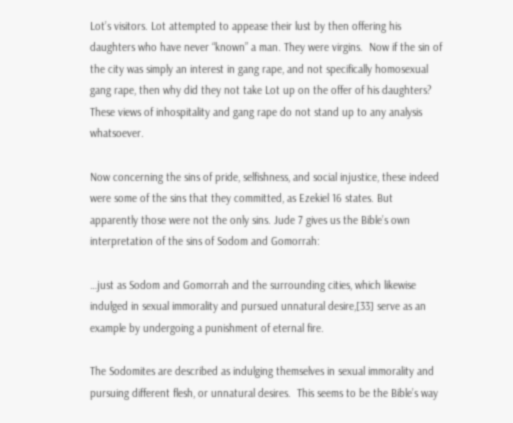Lot’s visitors. Lot attempted to appease their lust by then offering his daughters who have never “known” a man. They were virgins.  Now if the sin of the city was simply an interest in gang rape, and not specifically homosexual gang rape, then why did they not take Lot up on the offer of his daughters? These views of inhospitality and gang rape do not stand up to any analysis whatsoever.

Now concerning the sins of pride, selfishness, and social injustice, these indeed were some of the sins that they committed, as Ezekiel 16 states. But apparently those were not the only sins. Jude 7 gives us the Bible’s own interpretation of the sins of Sodom and Gomorrah:

…just as Sodom and Gomorrah and the surrounding cities, which likewise indulged in sexual immorality and pursued unnatural desire,[33] serve as an example by undergoing a punishment of eternal fire.

The Sodomites are described as indulging themselves in sexual immorality and pursuing different flesh, or unnatural desires.  This seems to be the Bible’s way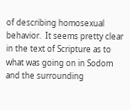of describing homosexual behavior.  It seems pretty clear in the text of Scripture as to what was going on in Sodom and the surrounding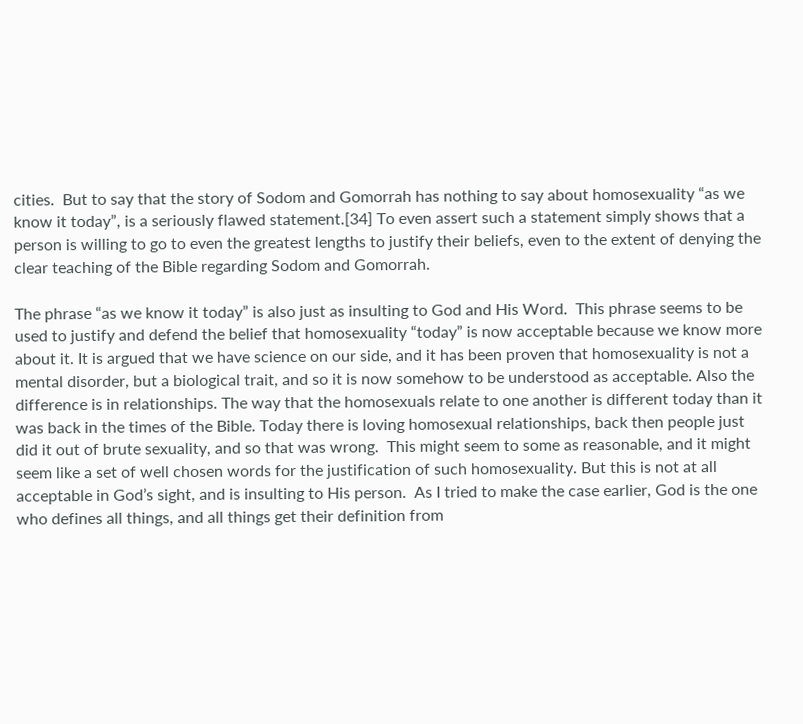cities.  But to say that the story of Sodom and Gomorrah has nothing to say about homosexuality “as we know it today”, is a seriously flawed statement.[34] To even assert such a statement simply shows that a person is willing to go to even the greatest lengths to justify their beliefs, even to the extent of denying the clear teaching of the Bible regarding Sodom and Gomorrah.

The phrase “as we know it today” is also just as insulting to God and His Word.  This phrase seems to be used to justify and defend the belief that homosexuality “today” is now acceptable because we know more about it. It is argued that we have science on our side, and it has been proven that homosexuality is not a mental disorder, but a biological trait, and so it is now somehow to be understood as acceptable. Also the difference is in relationships. The way that the homosexuals relate to one another is different today than it was back in the times of the Bible. Today there is loving homosexual relationships, back then people just did it out of brute sexuality, and so that was wrong.  This might seem to some as reasonable, and it might seem like a set of well chosen words for the justification of such homosexuality. But this is not at all acceptable in God’s sight, and is insulting to His person.  As I tried to make the case earlier, God is the one who defines all things, and all things get their definition from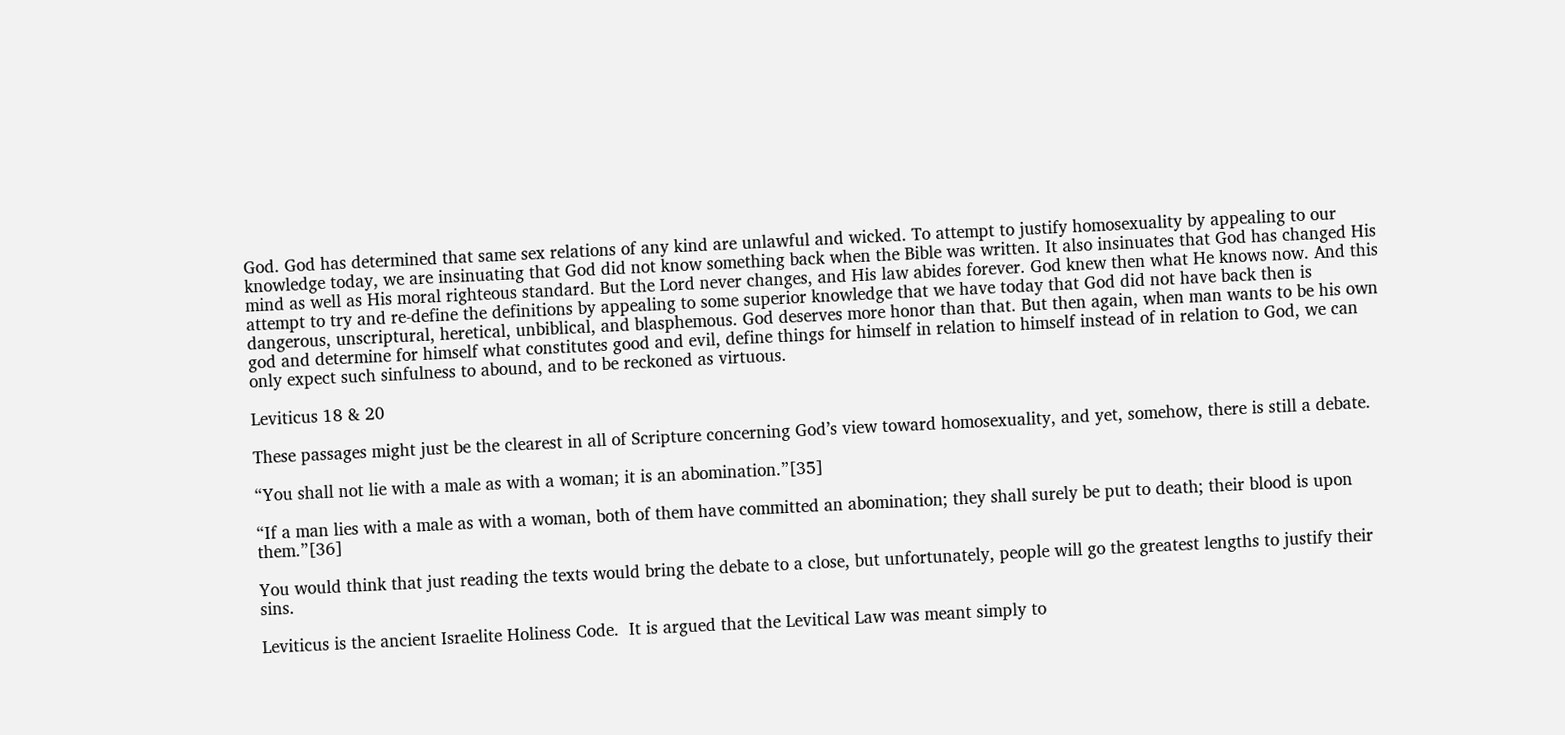God. God has determined that same sex relations of any kind are unlawful and wicked. To attempt to justify homosexuality by appealing to our knowledge today, we are insinuating that God did not know something back when the Bible was written. It also insinuates that God has changed His mind as well as His moral righteous standard. But the Lord never changes, and His law abides forever. God knew then what He knows now. And this attempt to try and re-define the definitions by appealing to some superior knowledge that we have today that God did not have back then is dangerous, unscriptural, heretical, unbiblical, and blasphemous. God deserves more honor than that. But then again, when man wants to be his own god and determine for himself what constitutes good and evil, define things for himself in relation to himself instead of in relation to God, we can only expect such sinfulness to abound, and to be reckoned as virtuous.

Leviticus 18 & 20

These passages might just be the clearest in all of Scripture concerning God’s view toward homosexuality, and yet, somehow, there is still a debate.

“You shall not lie with a male as with a woman; it is an abomination.”[35]

“If a man lies with a male as with a woman, both of them have committed an abomination; they shall surely be put to death; their blood is upon them.”[36]

You would think that just reading the texts would bring the debate to a close, but unfortunately, people will go the greatest lengths to justify their sins.

Leviticus is the ancient Israelite Holiness Code.  It is argued that the Levitical Law was meant simply to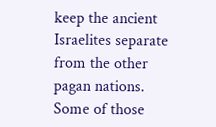keep the ancient Israelites separate from the other pagan nations. Some of those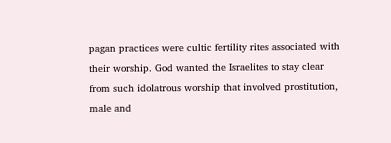pagan practices were cultic fertility rites associated with their worship. God wanted the Israelites to stay clear from such idolatrous worship that involved prostitution, male and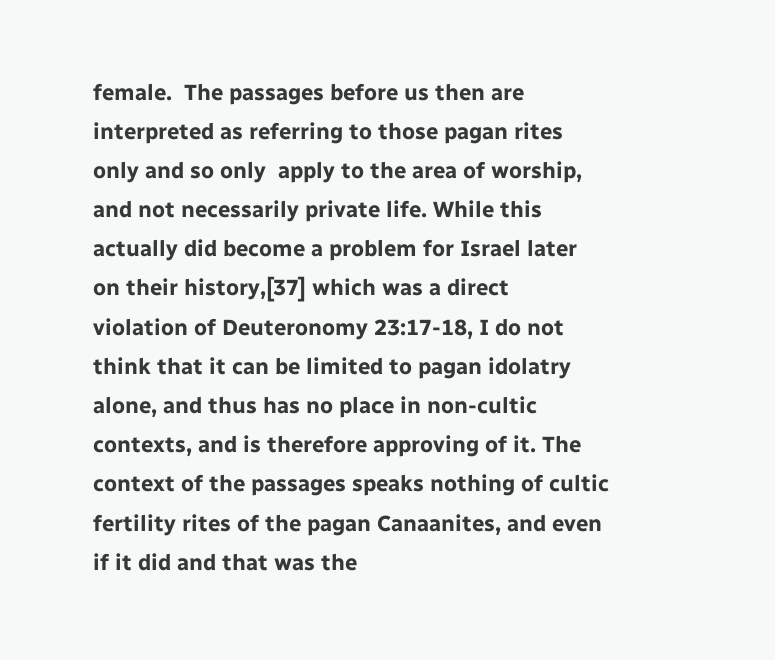female.  The passages before us then are interpreted as referring to those pagan rites only and so only  apply to the area of worship, and not necessarily private life. While this actually did become a problem for Israel later on their history,[37] which was a direct violation of Deuteronomy 23:17-18, I do not think that it can be limited to pagan idolatry alone, and thus has no place in non-cultic contexts, and is therefore approving of it. The context of the passages speaks nothing of cultic fertility rites of the pagan Canaanites, and even if it did and that was the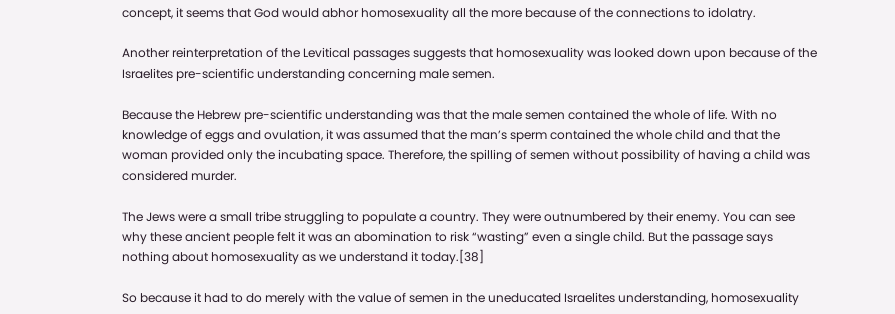concept, it seems that God would abhor homosexuality all the more because of the connections to idolatry.

Another reinterpretation of the Levitical passages suggests that homosexuality was looked down upon because of the Israelites pre-scientific understanding concerning male semen.

Because the Hebrew pre-scientific understanding was that the male semen contained the whole of life. With no knowledge of eggs and ovulation, it was assumed that the man’s sperm contained the whole child and that the woman provided only the incubating space. Therefore, the spilling of semen without possibility of having a child was considered murder.

The Jews were a small tribe struggling to populate a country. They were outnumbered by their enemy. You can see why these ancient people felt it was an abomination to risk “wasting” even a single child. But the passage says nothing about homosexuality as we understand it today.[38]

So because it had to do merely with the value of semen in the uneducated Israelites understanding, homosexuality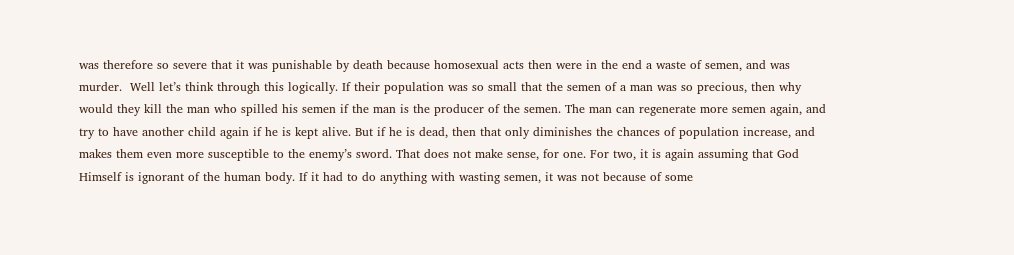was therefore so severe that it was punishable by death because homosexual acts then were in the end a waste of semen, and was murder.  Well let’s think through this logically. If their population was so small that the semen of a man was so precious, then why would they kill the man who spilled his semen if the man is the producer of the semen. The man can regenerate more semen again, and try to have another child again if he is kept alive. But if he is dead, then that only diminishes the chances of population increase, and makes them even more susceptible to the enemy’s sword. That does not make sense, for one. For two, it is again assuming that God Himself is ignorant of the human body. If it had to do anything with wasting semen, it was not because of some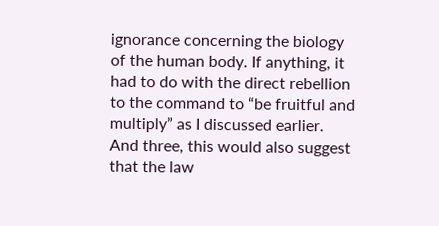ignorance concerning the biology of the human body. If anything, it had to do with the direct rebellion to the command to “be fruitful and multiply” as I discussed earlier.   And three, this would also suggest that the law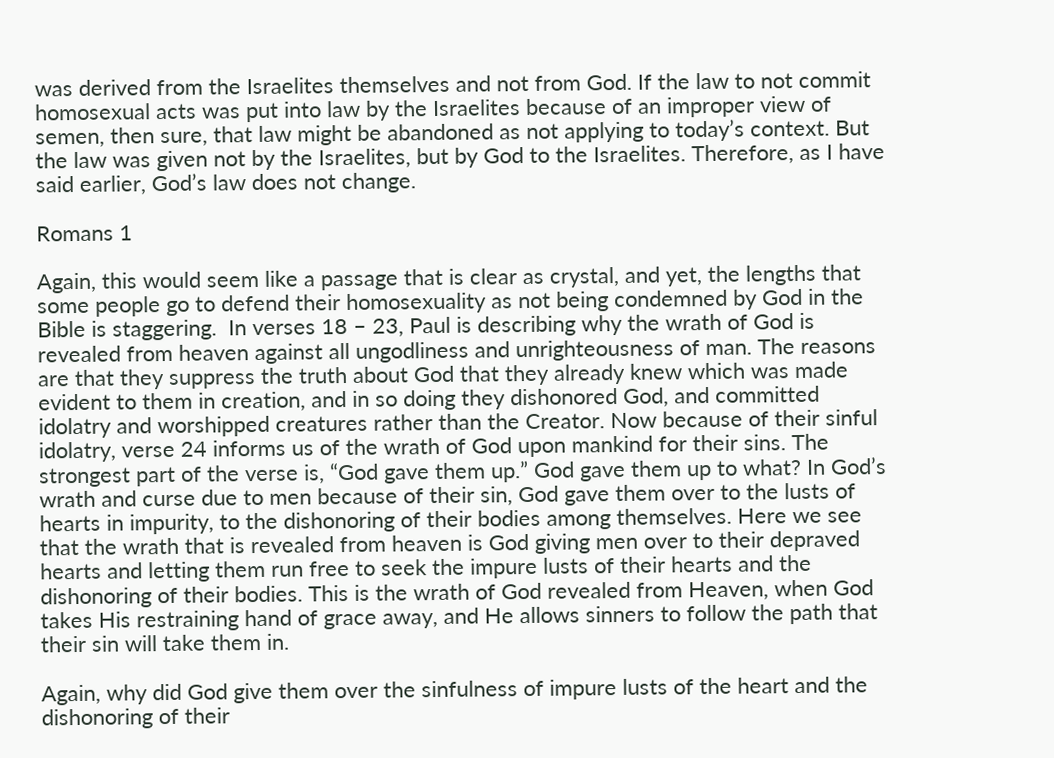was derived from the Israelites themselves and not from God. If the law to not commit homosexual acts was put into law by the Israelites because of an improper view of semen, then sure, that law might be abandoned as not applying to today’s context. But the law was given not by the Israelites, but by God to the Israelites. Therefore, as I have said earlier, God’s law does not change.

Romans 1

Again, this would seem like a passage that is clear as crystal, and yet, the lengths that some people go to defend their homosexuality as not being condemned by God in the Bible is staggering.  In verses 18 – 23, Paul is describing why the wrath of God is revealed from heaven against all ungodliness and unrighteousness of man. The reasons are that they suppress the truth about God that they already knew which was made evident to them in creation, and in so doing they dishonored God, and committed idolatry and worshipped creatures rather than the Creator. Now because of their sinful idolatry, verse 24 informs us of the wrath of God upon mankind for their sins. The strongest part of the verse is, “God gave them up.” God gave them up to what? In God’s wrath and curse due to men because of their sin, God gave them over to the lusts of hearts in impurity, to the dishonoring of their bodies among themselves. Here we see that the wrath that is revealed from heaven is God giving men over to their depraved hearts and letting them run free to seek the impure lusts of their hearts and the dishonoring of their bodies. This is the wrath of God revealed from Heaven, when God takes His restraining hand of grace away, and He allows sinners to follow the path that their sin will take them in.

Again, why did God give them over the sinfulness of impure lusts of the heart and the dishonoring of their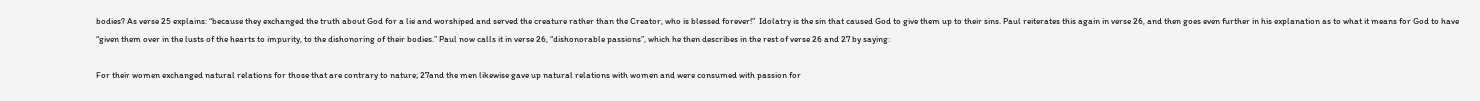bodies? As verse 25 explains: “because they exchanged the truth about God for a lie and worshiped and served the creature rather than the Creator, who is blessed forever!”  Idolatry is the sin that caused God to give them up to their sins. Paul reiterates this again in verse 26, and then goes even further in his explanation as to what it means for God to have “given them over in the lusts of the hearts to impurity, to the dishonoring of their bodies.” Paul now calls it in verse 26, “dishonorable passions”, which he then describes in the rest of verse 26 and 27 by saying:

For their women exchanged natural relations for those that are contrary to nature; 27and the men likewise gave up natural relations with women and were consumed with passion for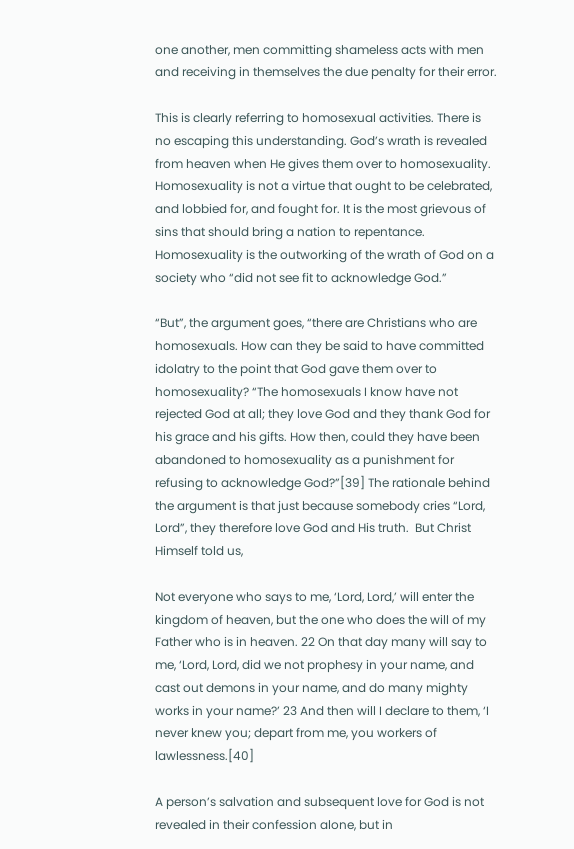one another, men committing shameless acts with men and receiving in themselves the due penalty for their error.

This is clearly referring to homosexual activities. There is no escaping this understanding. God’s wrath is revealed from heaven when He gives them over to homosexuality. Homosexuality is not a virtue that ought to be celebrated, and lobbied for, and fought for. It is the most grievous of sins that should bring a nation to repentance.  Homosexuality is the outworking of the wrath of God on a society who “did not see fit to acknowledge God.”

“But”, the argument goes, “there are Christians who are homosexuals. How can they be said to have committed idolatry to the point that God gave them over to homosexuality? “The homosexuals I know have not rejected God at all; they love God and they thank God for his grace and his gifts. How then, could they have been abandoned to homosexuality as a punishment for refusing to acknowledge God?”[39] The rationale behind the argument is that just because somebody cries “Lord, Lord”, they therefore love God and His truth.  But Christ Himself told us,

Not everyone who says to me, ‘Lord, Lord,’ will enter the kingdom of heaven, but the one who does the will of my Father who is in heaven. 22 On that day many will say to me, ‘Lord, Lord, did we not prophesy in your name, and cast out demons in your name, and do many mighty works in your name?’ 23 And then will I declare to them, ‘I never knew you; depart from me, you workers of lawlessness.[40]

A person’s salvation and subsequent love for God is not revealed in their confession alone, but in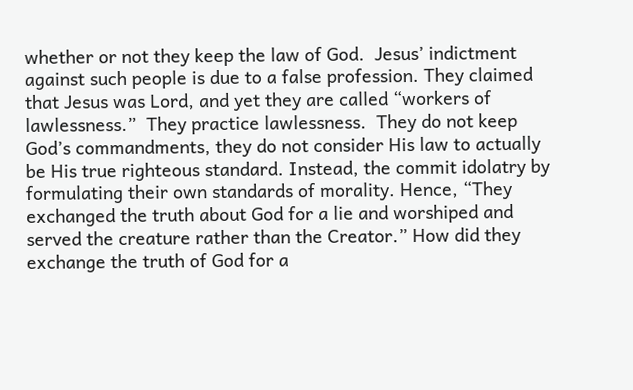whether or not they keep the law of God.  Jesus’ indictment against such people is due to a false profession. They claimed that Jesus was Lord, and yet they are called “workers of lawlessness.”  They practice lawlessness.  They do not keep God’s commandments, they do not consider His law to actually be His true righteous standard. Instead, the commit idolatry by formulating their own standards of morality. Hence, “They exchanged the truth about God for a lie and worshiped and served the creature rather than the Creator.” How did they exchange the truth of God for a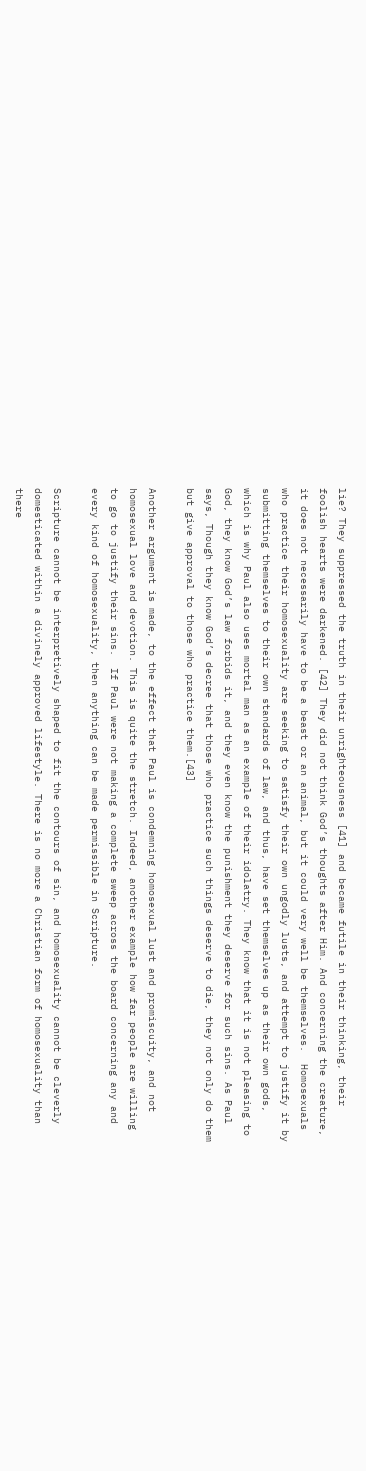lie? They suppressed the truth in their unrighteousness [41] and became futile in their thinking, their foolish hearts were darkened. [42] They did not think God’s thoughts after Him. And concerning the creature, it does not necessarily have to be a beast or an animal, but it could very well be themselves.  Homosexuals who practice their homosexuality are seeking to satisfy their own ungodly lusts, and attempt to justify it by submitting themselves to their own standards of law, and thus, have set themselves up as their own gods, which is why Paul also uses mortal man as an example of their idolatry. They know that it is not pleasing to God, they know God’s law forbids it, and they even know the punishment they deserve for such sins. As Paul says, Though they know God’s decree that those who practice such things deserve to die, they not only do them but give approval to those who practice them.[43]

Another argument is made, to the effect that Paul is condemning homosexual lust and promiscuity, and not homosexual love and devotion. This is quite the stretch. Indeed, another example how far people are willing to go to justify their sins.  If Paul were not making a complete sweep across the board concerning any and every kind of homosexuality, then anything can be made permissible in Scripture.

Scripture cannot be interpretively shaped to fit the contours of sin, and homosexuality cannot be cleverly domesticated within a divinely approved lifestyle. There is no more a Christian form of homosexuality than there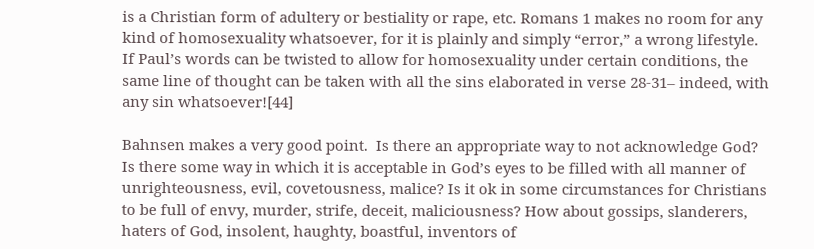is a Christian form of adultery or bestiality or rape, etc. Romans 1 makes no room for any kind of homosexuality whatsoever, for it is plainly and simply “error,” a wrong lifestyle. If Paul’s words can be twisted to allow for homosexuality under certain conditions, the same line of thought can be taken with all the sins elaborated in verse 28-31– indeed, with any sin whatsoever![44]

Bahnsen makes a very good point.  Is there an appropriate way to not acknowledge God? Is there some way in which it is acceptable in God’s eyes to be filled with all manner of unrighteousness, evil, covetousness, malice? Is it ok in some circumstances for Christians to be full of envy, murder, strife, deceit, maliciousness? How about gossips, slanderers, haters of God, insolent, haughty, boastful, inventors of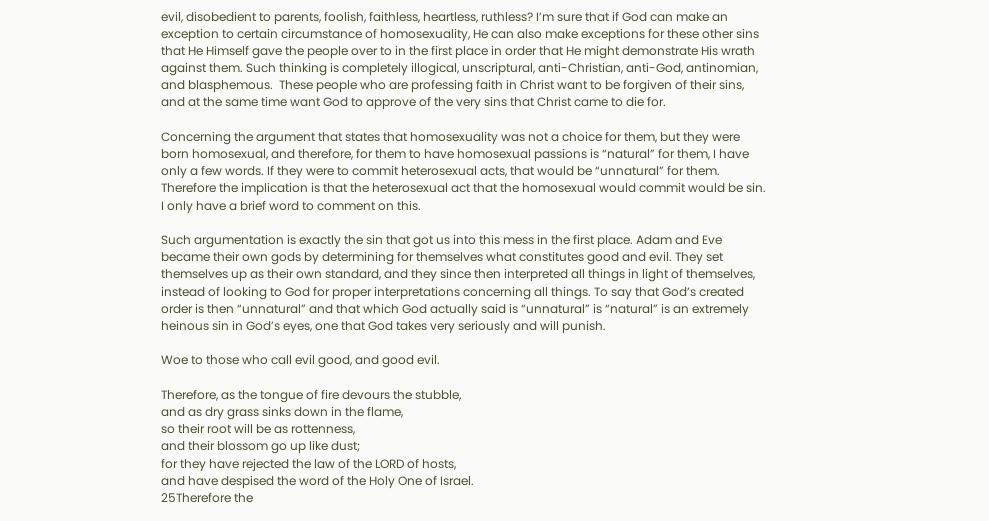evil, disobedient to parents, foolish, faithless, heartless, ruthless? I’m sure that if God can make an exception to certain circumstance of homosexuality, He can also make exceptions for these other sins that He Himself gave the people over to in the first place in order that He might demonstrate His wrath against them. Such thinking is completely illogical, unscriptural, anti-Christian, anti-God, antinomian, and blasphemous.  These people who are professing faith in Christ want to be forgiven of their sins, and at the same time want God to approve of the very sins that Christ came to die for.

Concerning the argument that states that homosexuality was not a choice for them, but they were born homosexual, and therefore, for them to have homosexual passions is “natural” for them, I have only a few words. If they were to commit heterosexual acts, that would be “unnatural” for them. Therefore the implication is that the heterosexual act that the homosexual would commit would be sin. I only have a brief word to comment on this.

Such argumentation is exactly the sin that got us into this mess in the first place. Adam and Eve became their own gods by determining for themselves what constitutes good and evil. They set themselves up as their own standard, and they since then interpreted all things in light of themselves, instead of looking to God for proper interpretations concerning all things. To say that God’s created order is then “unnatural” and that which God actually said is “unnatural” is “natural” is an extremely heinous sin in God’s eyes, one that God takes very seriously and will punish.

Woe to those who call evil good, and good evil.

Therefore, as the tongue of fire devours the stubble,
and as dry grass sinks down in the flame,
so their root will be as rottenness,
and their blossom go up like dust;
for they have rejected the law of the LORD of hosts,
and have despised the word of the Holy One of Israel.
25Therefore the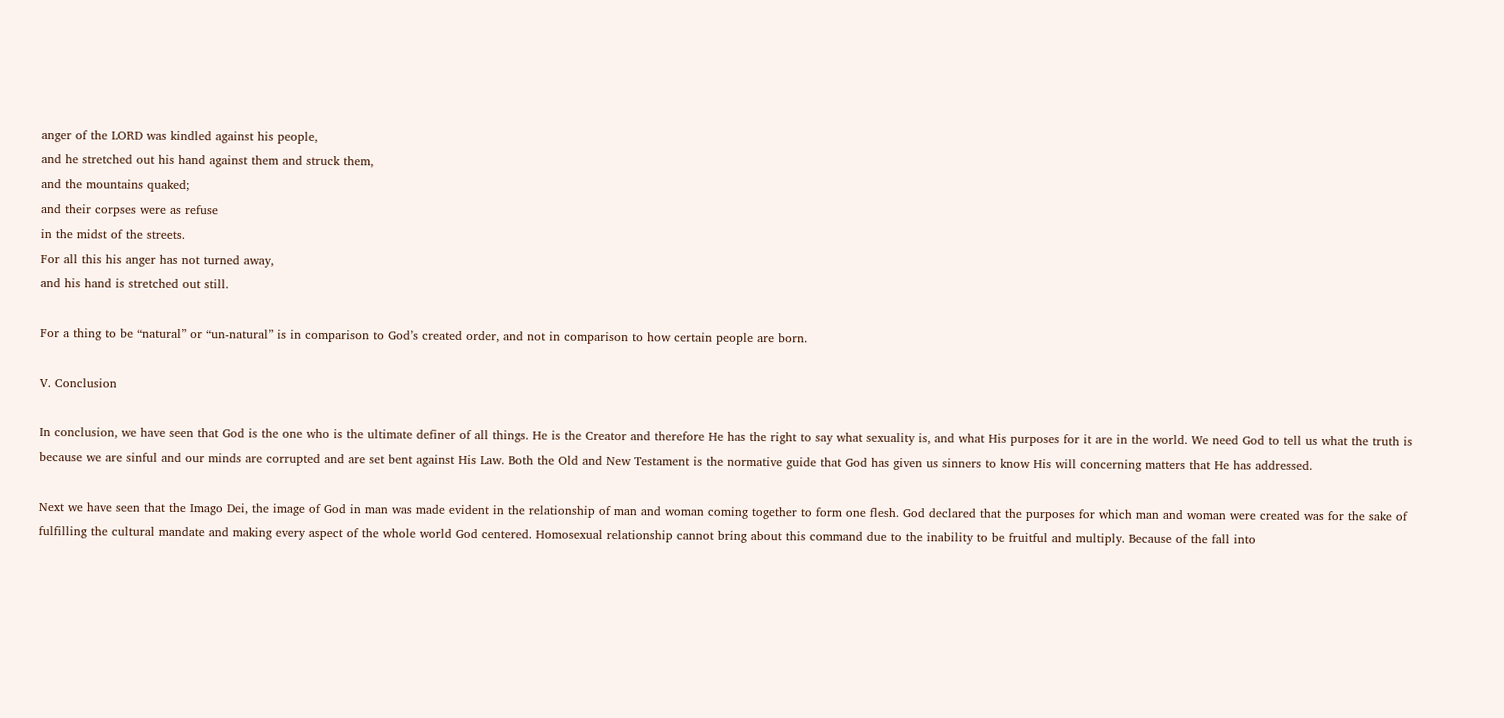anger of the LORD was kindled against his people,
and he stretched out his hand against them and struck them,
and the mountains quaked;
and their corpses were as refuse
in the midst of the streets.
For all this his anger has not turned away,
and his hand is stretched out still.

For a thing to be “natural” or “un-natural” is in comparison to God’s created order, and not in comparison to how certain people are born.

V. Conclusion

In conclusion, we have seen that God is the one who is the ultimate definer of all things. He is the Creator and therefore He has the right to say what sexuality is, and what His purposes for it are in the world. We need God to tell us what the truth is because we are sinful and our minds are corrupted and are set bent against His Law. Both the Old and New Testament is the normative guide that God has given us sinners to know His will concerning matters that He has addressed.

Next we have seen that the Imago Dei, the image of God in man was made evident in the relationship of man and woman coming together to form one flesh. God declared that the purposes for which man and woman were created was for the sake of fulfilling the cultural mandate and making every aspect of the whole world God centered. Homosexual relationship cannot bring about this command due to the inability to be fruitful and multiply. Because of the fall into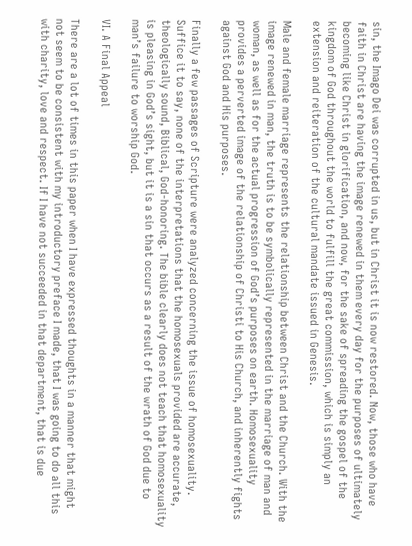sin, the Imago Dei was corrupted in us, but in Christ it is now restored. Now, those who have faith in Christ are having the image renewed in them every day for the purposes of ultimately becoming like Christ in glorification, and now, for the sake of spreading the gospel of the kingdom of God throughout the world to fulfill the great commission, which is simply an extension and reiteration of the cultural mandate issued in Genesis.

Male and female marriage represents the relationship between Christ and the Church. With the image renewed in man, the truth is to be symbolically represented in the marriage of man and woman, as well as for the actual progression of God’s purposes on earth. Homosexuality provides a perverted image of the relationship of Christi to His Church, and inherently fights against God and His purposes.

Finally a few passages of Scripture were analyzed concerning the issue of homosexuality. Suffice it to say, none of the interpretations that the homosexuals provided are accurate, theologically sound, Biblical, God-honoring. The bible clearly does not teach that homosexuality is pleasing in God’s sight, but it is a sin that occurs as a result of the wrath of God due to man’s failure to worship God.

VI. A Final Appeal

There are a lot of times in this paper when I have expressed thoughts in a manner that might not seem to be consistent with my introductory preface I made, that I was going to do all this with charity, love and respect. If I have not succeeded in that department, that is due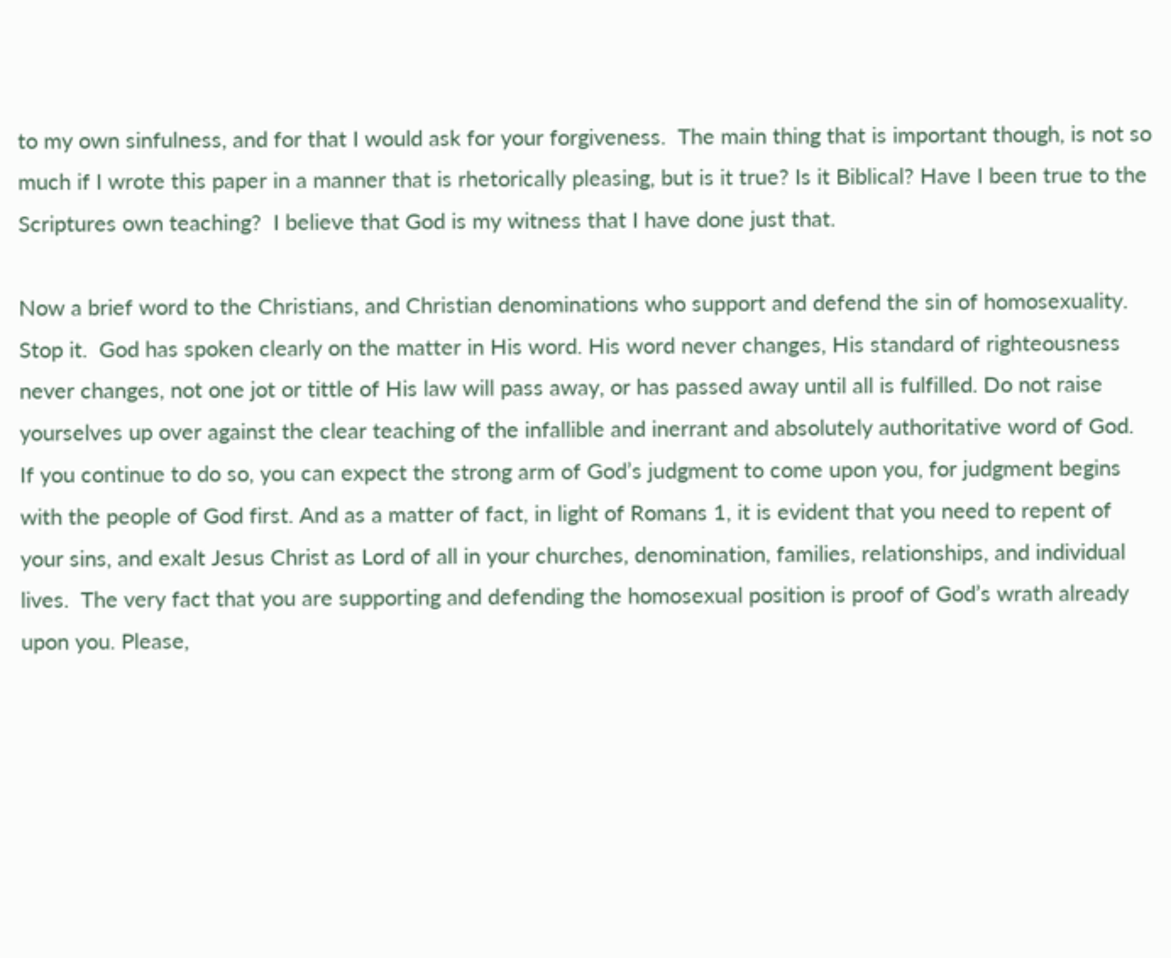to my own sinfulness, and for that I would ask for your forgiveness.  The main thing that is important though, is not so much if I wrote this paper in a manner that is rhetorically pleasing, but is it true? Is it Biblical? Have I been true to the Scriptures own teaching?  I believe that God is my witness that I have done just that.

Now a brief word to the Christians, and Christian denominations who support and defend the sin of homosexuality. Stop it.  God has spoken clearly on the matter in His word. His word never changes, His standard of righteousness never changes, not one jot or tittle of His law will pass away, or has passed away until all is fulfilled. Do not raise yourselves up over against the clear teaching of the infallible and inerrant and absolutely authoritative word of God.  If you continue to do so, you can expect the strong arm of God’s judgment to come upon you, for judgment begins with the people of God first. And as a matter of fact, in light of Romans 1, it is evident that you need to repent of your sins, and exalt Jesus Christ as Lord of all in your churches, denomination, families, relationships, and individual lives.  The very fact that you are supporting and defending the homosexual position is proof of God’s wrath already upon you. Please,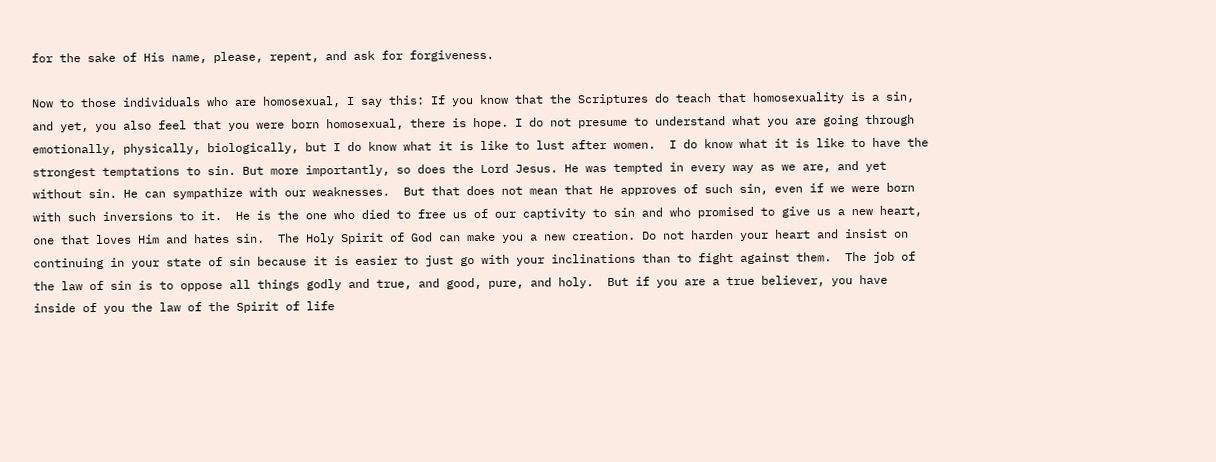for the sake of His name, please, repent, and ask for forgiveness.

Now to those individuals who are homosexual, I say this: If you know that the Scriptures do teach that homosexuality is a sin, and yet, you also feel that you were born homosexual, there is hope. I do not presume to understand what you are going through emotionally, physically, biologically, but I do know what it is like to lust after women.  I do know what it is like to have the strongest temptations to sin. But more importantly, so does the Lord Jesus. He was tempted in every way as we are, and yet without sin. He can sympathize with our weaknesses.  But that does not mean that He approves of such sin, even if we were born with such inversions to it.  He is the one who died to free us of our captivity to sin and who promised to give us a new heart, one that loves Him and hates sin.  The Holy Spirit of God can make you a new creation. Do not harden your heart and insist on continuing in your state of sin because it is easier to just go with your inclinations than to fight against them.  The job of the law of sin is to oppose all things godly and true, and good, pure, and holy.  But if you are a true believer, you have inside of you the law of the Spirit of life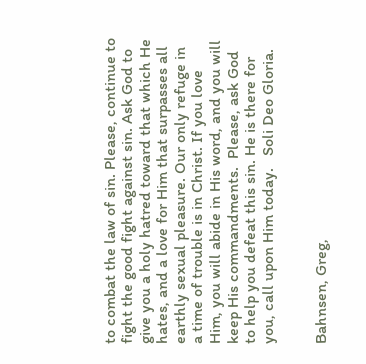to combat the law of sin. Please, continue to fight the good fight against sin. Ask God to give you a holy hatred toward that which He hates, and a love for Him that surpasses all earthly sexual pleasure. Our only refuge in a time of trouble is in Christ. If you love Him, you will abide in His word, and you will keep His commandments.  Please, ask God to help you defeat this sin. He is there for you, call upon Him today.   Soli Deo Gloria.


Bahnsen, Greg,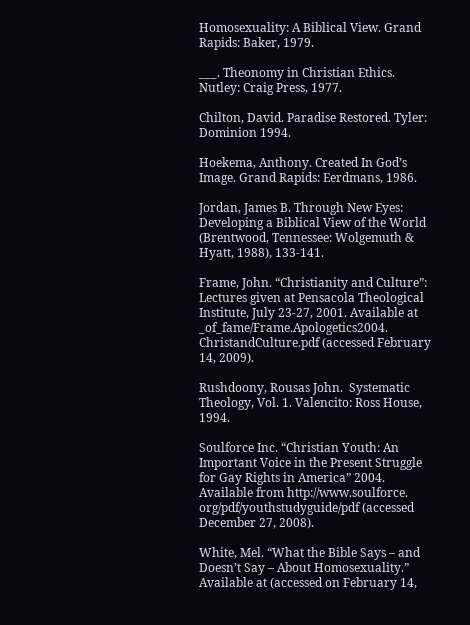Homosexuality: A Biblical View. Grand Rapids: Baker, 1979.

___. Theonomy in Christian Ethics. Nutley: Craig Press, 1977.

Chilton, David. Paradise Restored. Tyler: Dominion 1994.

Hoekema, Anthony. Created In God’s Image. Grand Rapids: Eerdmans, 1986.

Jordan, James B. Through New Eyes: Developing a Biblical View of the World (Brentwood, Tennessee: Wolgemuth & Hyatt, 1988), 133-141.

Frame, John. “Christianity and Culture”: Lectures given at Pensacola Theological Institute, July 23-27, 2001. Available at _of_fame/Frame.Apologetics2004. ChristandCulture.pdf (accessed February 14, 2009).

Rushdoony, Rousas John.  Systematic Theology, Vol. 1. Valencito: Ross House, 1994.

Soulforce Inc. “Christian Youth: An Important Voice in the Present Struggle for Gay Rights in America” 2004. Available from http://www.soulforce. org/pdf/youthstudyguide/pdf (accessed December 27, 2008).

White, Mel. “What the Bible Says – and Doesn’t Say – About Homosexuality.” Available at (accessed on February 14,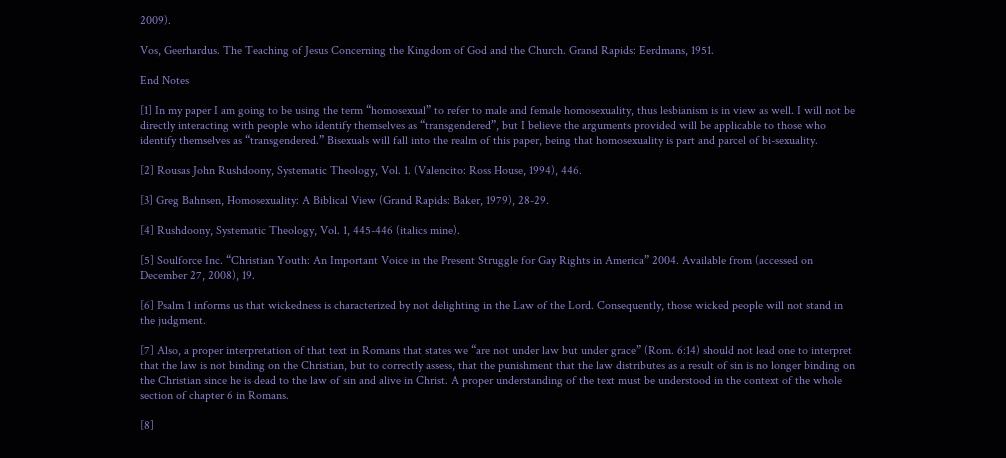2009).

Vos, Geerhardus. The Teaching of Jesus Concerning the Kingdom of God and the Church. Grand Rapids: Eerdmans, 1951.

End Notes

[1] In my paper I am going to be using the term “homosexual” to refer to male and female homosexuality, thus lesbianism is in view as well. I will not be directly interacting with people who identify themselves as “transgendered”, but I believe the arguments provided will be applicable to those who identify themselves as “transgendered.” Bisexuals will fall into the realm of this paper, being that homosexuality is part and parcel of bi-sexuality.

[2] Rousas John Rushdoony, Systematic Theology, Vol. 1. (Valencito: Ross House, 1994), 446.

[3] Greg Bahnsen, Homosexuality: A Biblical View (Grand Rapids: Baker, 1979), 28-29.

[4] Rushdoony, Systematic Theology, Vol. 1, 445-446 (italics mine).

[5] Soulforce Inc. “Christian Youth: An Important Voice in the Present Struggle for Gay Rights in America” 2004. Available from (accessed on December 27, 2008), 19.

[6] Psalm 1 informs us that wickedness is characterized by not delighting in the Law of the Lord. Consequently, those wicked people will not stand in the judgment.

[7] Also, a proper interpretation of that text in Romans that states we “are not under law but under grace” (Rom. 6:14) should not lead one to interpret that the law is not binding on the Christian, but to correctly assess, that the punishment that the law distributes as a result of sin is no longer binding on the Christian since he is dead to the law of sin and alive in Christ. A proper understanding of the text must be understood in the context of the whole section of chapter 6 in Romans.

[8]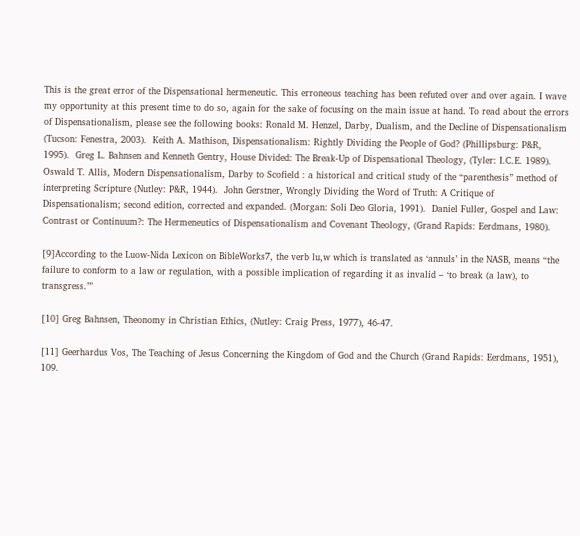This is the great error of the Dispensational hermeneutic. This erroneous teaching has been refuted over and over again. I wave my opportunity at this present time to do so, again for the sake of focusing on the main issue at hand. To read about the errors of Dispensationalism, please see the following books: Ronald M. Henzel, Darby, Dualism, and the Decline of Dispensationalism (Tucson: Fenestra, 2003).  Keith A. Mathison, Dispensationalism: Rightly Dividing the People of God? (Phillipsburg: P&R, 1995).  Greg L. Bahnsen and Kenneth Gentry, House Divided: The Break-Up of Dispensational Theology, (Tyler: I.C.E. 1989).  Oswald T. Allis, Modern Dispensationalism, Darby to Scofield : a historical and critical study of the “parenthesis” method of interpreting Scripture (Nutley: P&R, 1944).  John Gerstner, Wrongly Dividing the Word of Truth: A Critique of Dispensationalism; second edition, corrected and expanded. (Morgan: Soli Deo Gloria, 1991).  Daniel Fuller, Gospel and Law: Contrast or Continuum?: The Hermeneutics of Dispensationalism and Covenant Theology, (Grand Rapids: Eerdmans, 1980).

[9]According to the Luow-Nida Lexicon on BibleWorks7, the verb lu,w which is translated as ‘annuls’ in the NASB, means “the failure to conform to a law or regulation, with a possible implication of regarding it as invalid – ‘to break (a law), to transgress.’”

[10] Greg Bahnsen, Theonomy in Christian Ethics, (Nutley: Craig Press, 1977), 46-47.

[11] Geerhardus Vos, The Teaching of Jesus Concerning the Kingdom of God and the Church (Grand Rapids: Eerdmans, 1951), 109.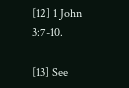[12] 1 John 3:7-10.

[13] See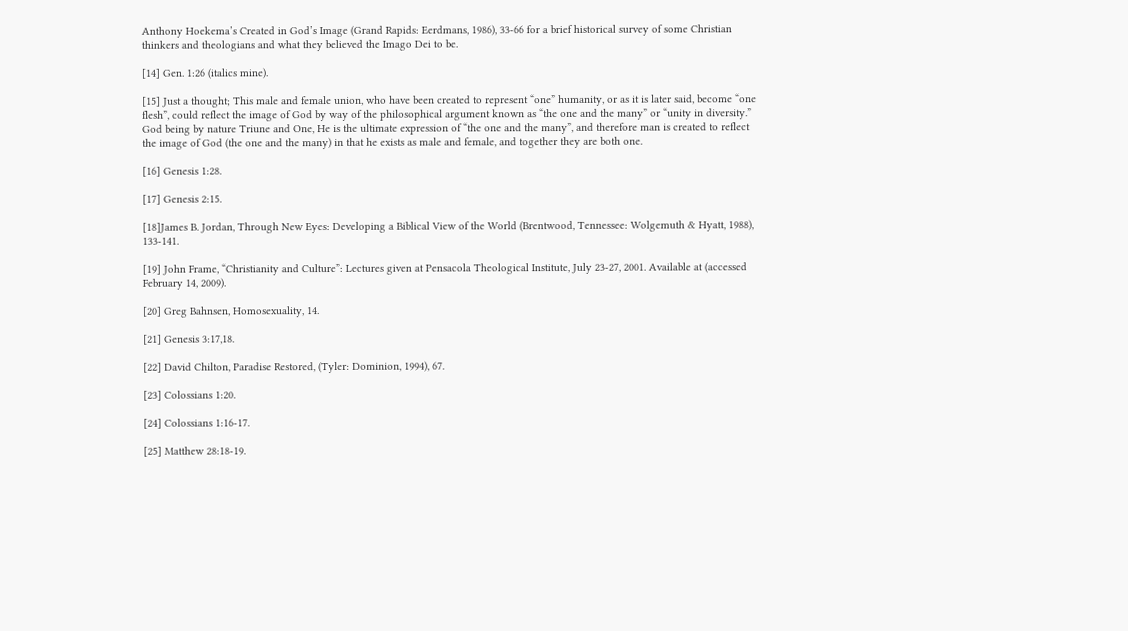Anthony Hoekema’s Created in God’s Image (Grand Rapids: Eerdmans, 1986), 33-66 for a brief historical survey of some Christian thinkers and theologians and what they believed the Imago Dei to be.

[14] Gen. 1:26 (italics mine).

[15] Just a thought; This male and female union, who have been created to represent “one” humanity, or as it is later said, become “one flesh”, could reflect the image of God by way of the philosophical argument known as “the one and the many” or “unity in diversity.” God being by nature Triune and One, He is the ultimate expression of “the one and the many”, and therefore man is created to reflect the image of God (the one and the many) in that he exists as male and female, and together they are both one.

[16] Genesis 1:28.

[17] Genesis 2:15.

[18]James B. Jordan, Through New Eyes: Developing a Biblical View of the World (Brentwood, Tennessee: Wolgemuth & Hyatt, 1988), 133-141.

[19] John Frame, “Christianity and Culture”: Lectures given at Pensacola Theological Institute, July 23-27, 2001. Available at (accessed February 14, 2009).

[20] Greg Bahnsen, Homosexuality, 14.

[21] Genesis 3:17,18.

[22] David Chilton, Paradise Restored, (Tyler: Dominion, 1994), 67.

[23] Colossians 1:20.

[24] Colossians 1:16-17.

[25] Matthew 28:18-19.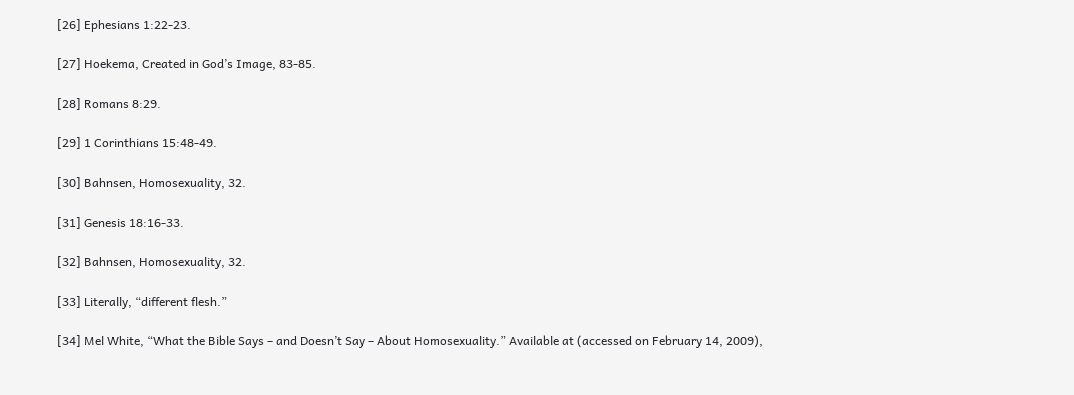[26] Ephesians 1:22-23.

[27] Hoekema, Created in God’s Image, 83-85.

[28] Romans 8:29.

[29] 1 Corinthians 15:48-49.

[30] Bahnsen, Homosexuality, 32.

[31] Genesis 18:16-33.

[32] Bahnsen, Homosexuality, 32.

[33] Literally, “different flesh.”

[34] Mel White, “What the Bible Says – and Doesn’t Say – About Homosexuality.” Available at (accessed on February 14, 2009),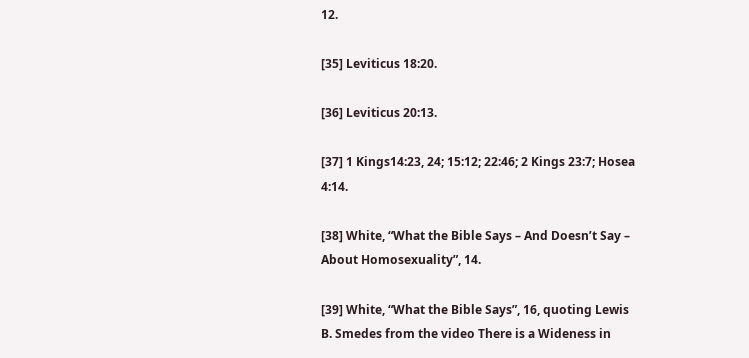12.

[35] Leviticus 18:20.

[36] Leviticus 20:13.

[37] 1 Kings14:23, 24; 15:12; 22:46; 2 Kings 23:7; Hosea 4:14.

[38] White, “What the Bible Says – And Doesn’t Say – About Homosexuality”, 14.

[39] White, “What the Bible Says”, 16, quoting Lewis B. Smedes from the video There is a Wideness in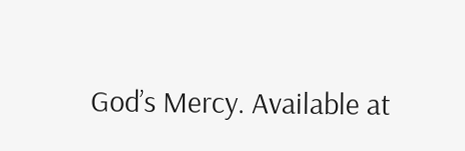God’s Mercy. Available at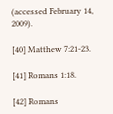(accessed February 14, 2009).

[40] Matthew 7:21-23.

[41] Romans 1:18.

[42] Romans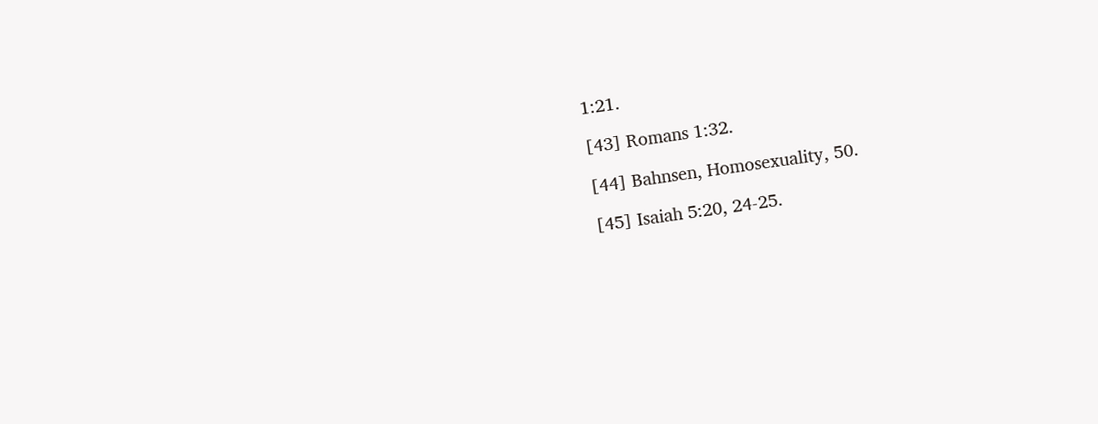1:21.

[43] Romans 1:32.

[44] Bahnsen, Homosexuality, 50.

[45] Isaiah 5:20, 24-25.